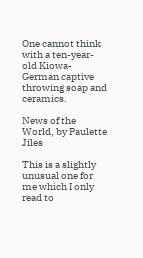One cannot think with a ten-year-old Kiowa-German captive throwing soap and ceramics.

News of the World, by Paulette Jiles

This is a slightly unusual one for me which I only read to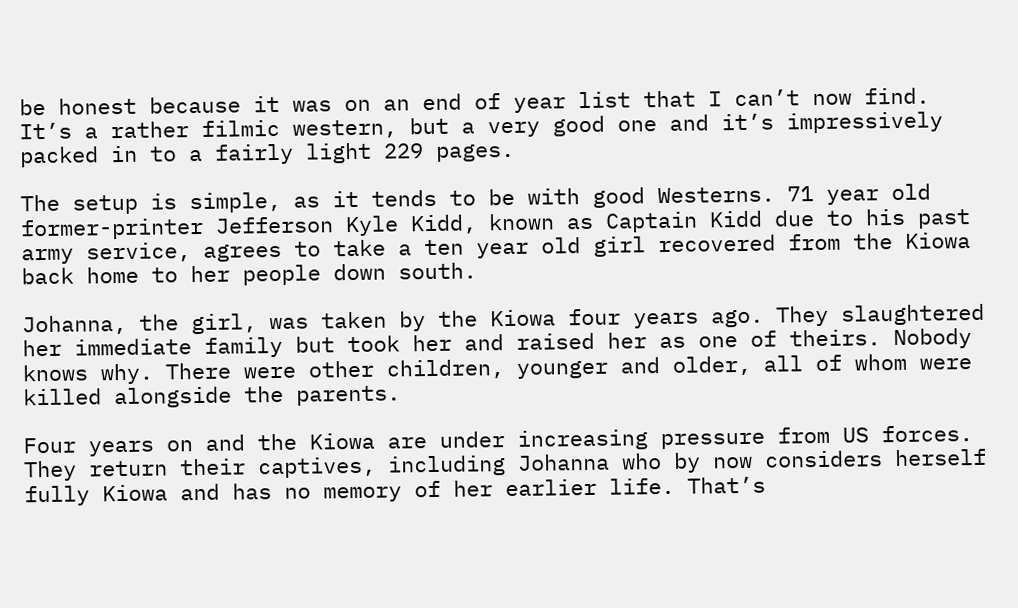be honest because it was on an end of year list that I can’t now find. It’s a rather filmic western, but a very good one and it’s impressively packed in to a fairly light 229 pages.

The setup is simple, as it tends to be with good Westerns. 71 year old former-printer Jefferson Kyle Kidd, known as Captain Kidd due to his past army service, agrees to take a ten year old girl recovered from the Kiowa back home to her people down south.

Johanna, the girl, was taken by the Kiowa four years ago. They slaughtered her immediate family but took her and raised her as one of theirs. Nobody knows why. There were other children, younger and older, all of whom were killed alongside the parents.

Four years on and the Kiowa are under increasing pressure from US forces. They return their captives, including Johanna who by now considers herself fully Kiowa and has no memory of her earlier life. That’s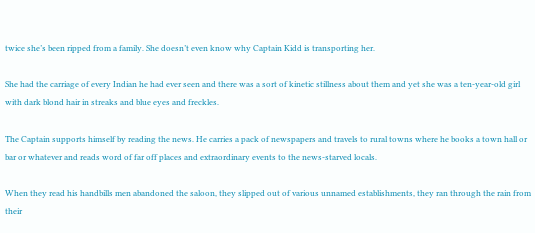twice she’s been ripped from a family. She doesn’t even know why Captain Kidd is transporting her.

She had the carriage of every Indian he had ever seen and there was a sort of kinetic stillness about them and yet she was a ten-year-old girl with dark blond hair in streaks and blue eyes and freckles.

The Captain supports himself by reading the news. He carries a pack of newspapers and travels to rural towns where he books a town hall or bar or whatever and reads word of far off places and extraordinary events to the news-starved locals.

When they read his handbills men abandoned the saloon, they slipped out of various unnamed establishments, they ran through the rain from their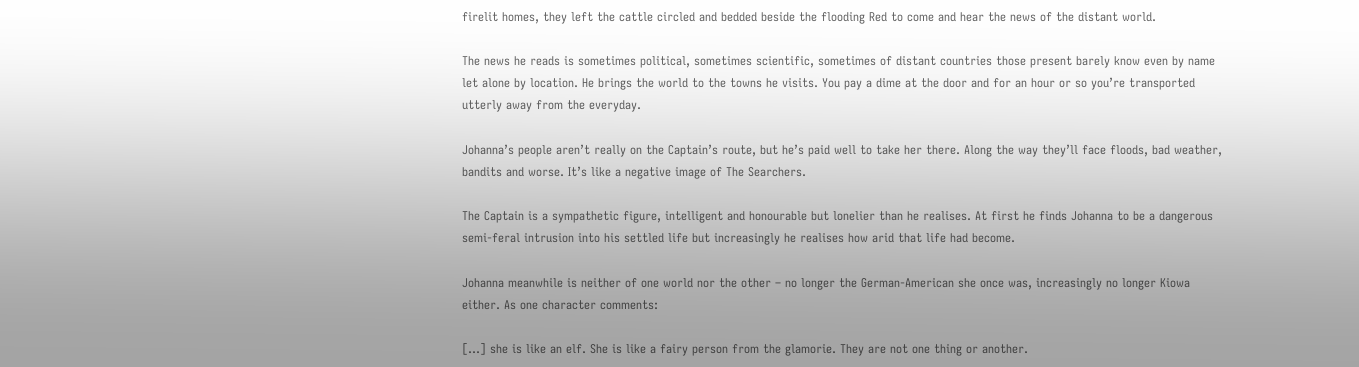firelit homes, they left the cattle circled and bedded beside the flooding Red to come and hear the news of the distant world.

The news he reads is sometimes political, sometimes scientific, sometimes of distant countries those present barely know even by name let alone by location. He brings the world to the towns he visits. You pay a dime at the door and for an hour or so you’re transported utterly away from the everyday.

Johanna’s people aren’t really on the Captain’s route, but he’s paid well to take her there. Along the way they’ll face floods, bad weather, bandits and worse. It’s like a negative image of The Searchers.

The Captain is a sympathetic figure, intelligent and honourable but lonelier than he realises. At first he finds Johanna to be a dangerous semi-feral intrusion into his settled life but increasingly he realises how arid that life had become.

Johanna meanwhile is neither of one world nor the other – no longer the German-American she once was, increasingly no longer Kiowa either. As one character comments:

[…] she is like an elf. She is like a fairy person from the glamorie. They are not one thing or another.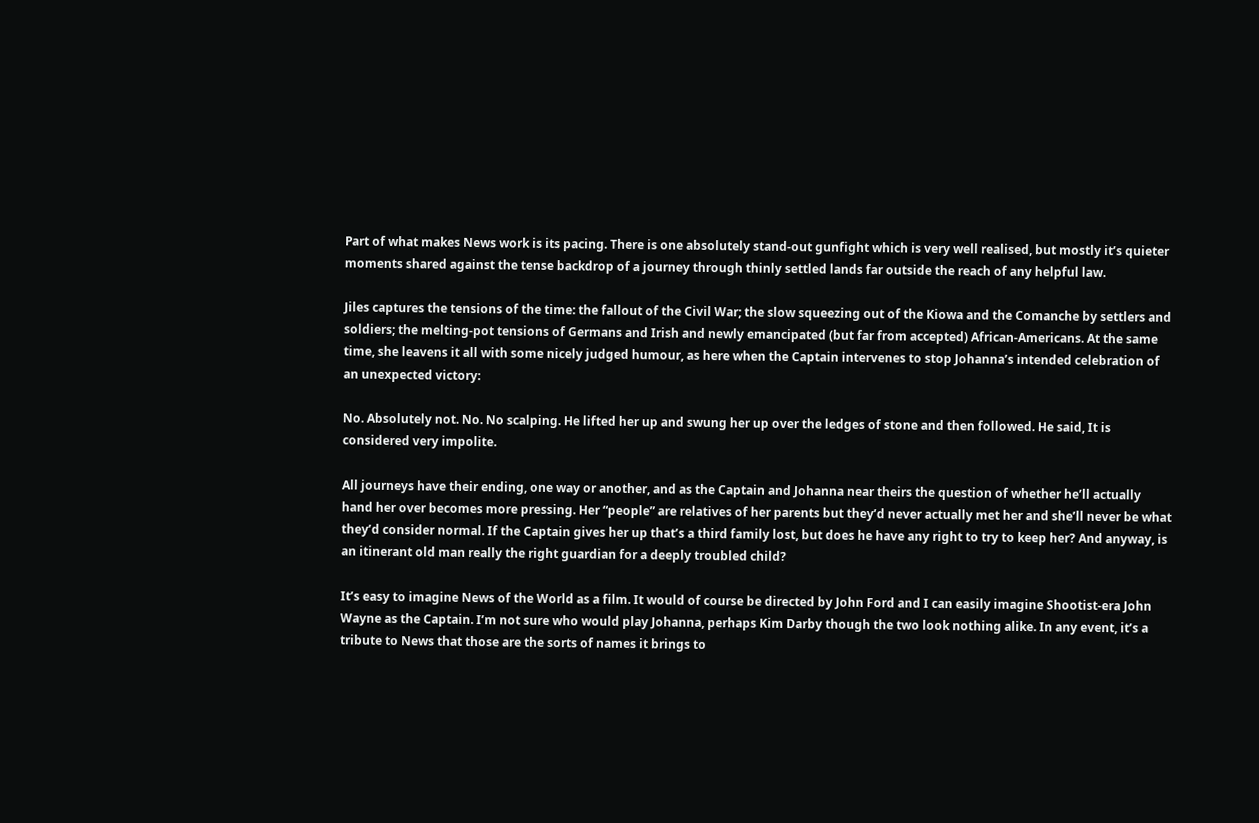Part of what makes News work is its pacing. There is one absolutely stand-out gunfight which is very well realised, but mostly it’s quieter moments shared against the tense backdrop of a journey through thinly settled lands far outside the reach of any helpful law.

Jiles captures the tensions of the time: the fallout of the Civil War; the slow squeezing out of the Kiowa and the Comanche by settlers and soldiers; the melting-pot tensions of Germans and Irish and newly emancipated (but far from accepted) African-Americans. At the same time, she leavens it all with some nicely judged humour, as here when the Captain intervenes to stop Johanna’s intended celebration of an unexpected victory:

No. Absolutely not. No. No scalping. He lifted her up and swung her up over the ledges of stone and then followed. He said, It is considered very impolite.

All journeys have their ending, one way or another, and as the Captain and Johanna near theirs the question of whether he’ll actually hand her over becomes more pressing. Her “people” are relatives of her parents but they’d never actually met her and she’ll never be what they’d consider normal. If the Captain gives her up that’s a third family lost, but does he have any right to try to keep her? And anyway, is an itinerant old man really the right guardian for a deeply troubled child?

It’s easy to imagine News of the World as a film. It would of course be directed by John Ford and I can easily imagine Shootist-era John Wayne as the Captain. I’m not sure who would play Johanna, perhaps Kim Darby though the two look nothing alike. In any event, it’s a tribute to News that those are the sorts of names it brings to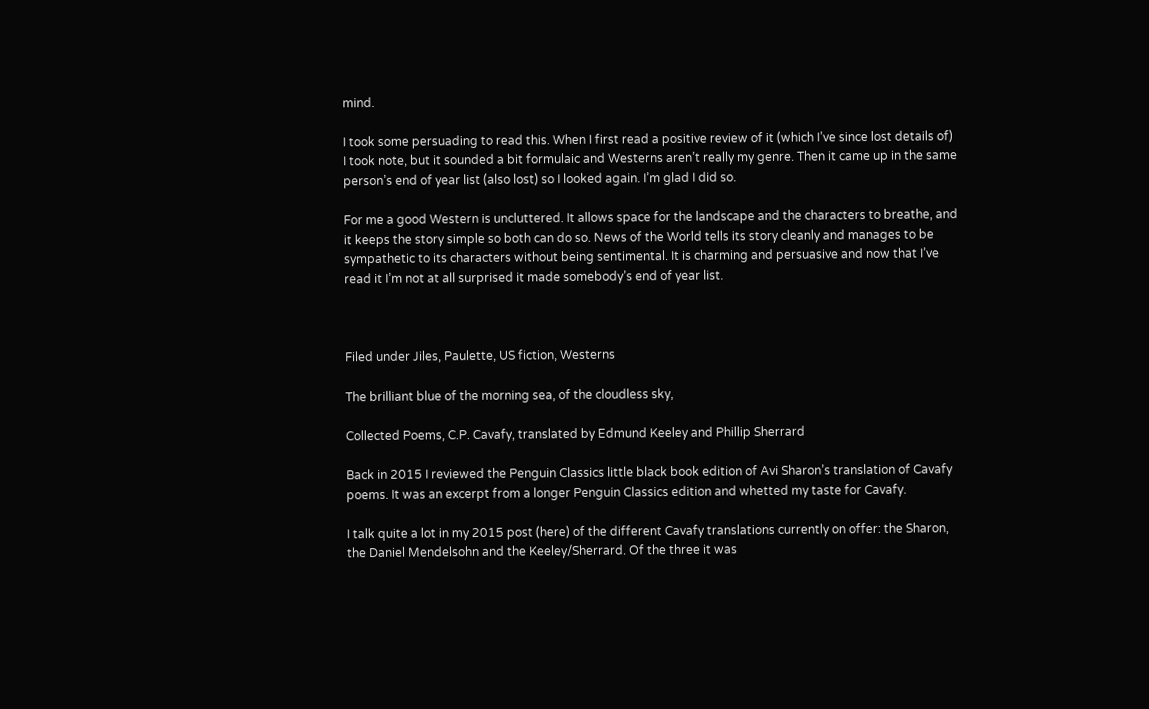mind.

I took some persuading to read this. When I first read a positive review of it (which I’ve since lost details of) I took note, but it sounded a bit formulaic and Westerns aren’t really my genre. Then it came up in the same person’s end of year list (also lost) so I looked again. I’m glad I did so.

For me a good Western is uncluttered. It allows space for the landscape and the characters to breathe, and it keeps the story simple so both can do so. News of the World tells its story cleanly and manages to be sympathetic to its characters without being sentimental. It is charming and persuasive and now that I’ve read it I’m not at all surprised it made somebody’s end of year list.



Filed under Jiles, Paulette, US fiction, Westerns

The brilliant blue of the morning sea, of the cloudless sky,

Collected Poems, C.P. Cavafy, translated by Edmund Keeley and Phillip Sherrard

Back in 2015 I reviewed the Penguin Classics little black book edition of Avi Sharon’s translation of Cavafy poems. It was an excerpt from a longer Penguin Classics edition and whetted my taste for Cavafy.

I talk quite a lot in my 2015 post (here) of the different Cavafy translations currently on offer: the Sharon, the Daniel Mendelsohn and the Keeley/Sherrard. Of the three it was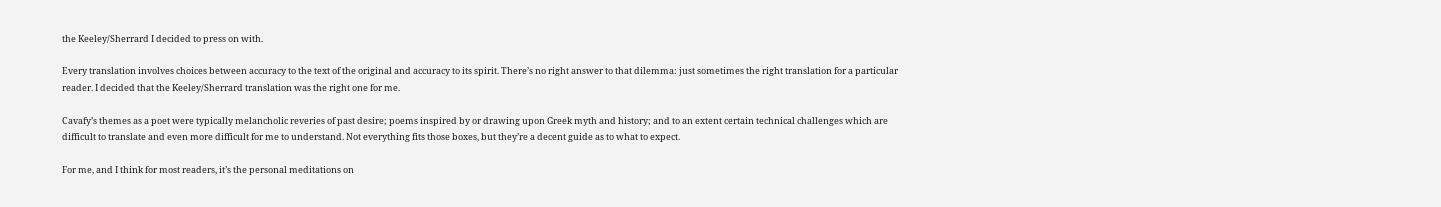the Keeley/Sherrard I decided to press on with.

Every translation involves choices between accuracy to the text of the original and accuracy to its spirit. There’s no right answer to that dilemma: just sometimes the right translation for a particular reader. I decided that the Keeley/Sherrard translation was the right one for me.

Cavafy’s themes as a poet were typically melancholic reveries of past desire; poems inspired by or drawing upon Greek myth and history; and to an extent certain technical challenges which are difficult to translate and even more difficult for me to understand. Not everything fits those boxes, but they’re a decent guide as to what to expect.

For me, and I think for most readers, it’s the personal meditations on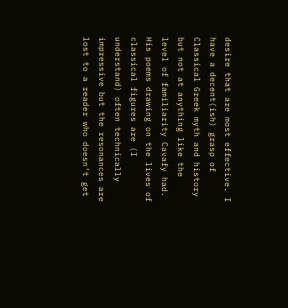desire that are most effective. I have a decent(ish) grasp of Classical Greek myth and history but not at anything like the level of familiarity Cavafy had. His poems drawing on the lives of classical figures are (I understand) often technically impressive but the resonances are lost to a reader who doesn’t get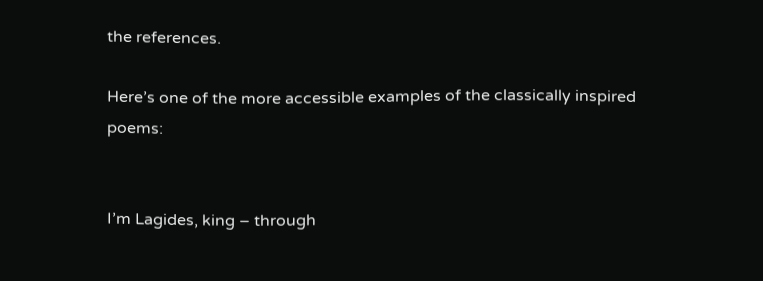the references.

Here’s one of the more accessible examples of the classically inspired poems:


I’m Lagides, king – through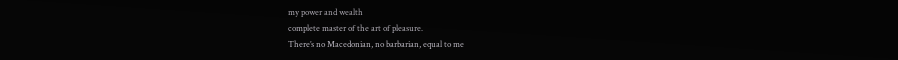my power and wealth
complete master of the art of pleasure.
There’s no Macedonian, no barbarian, equal to me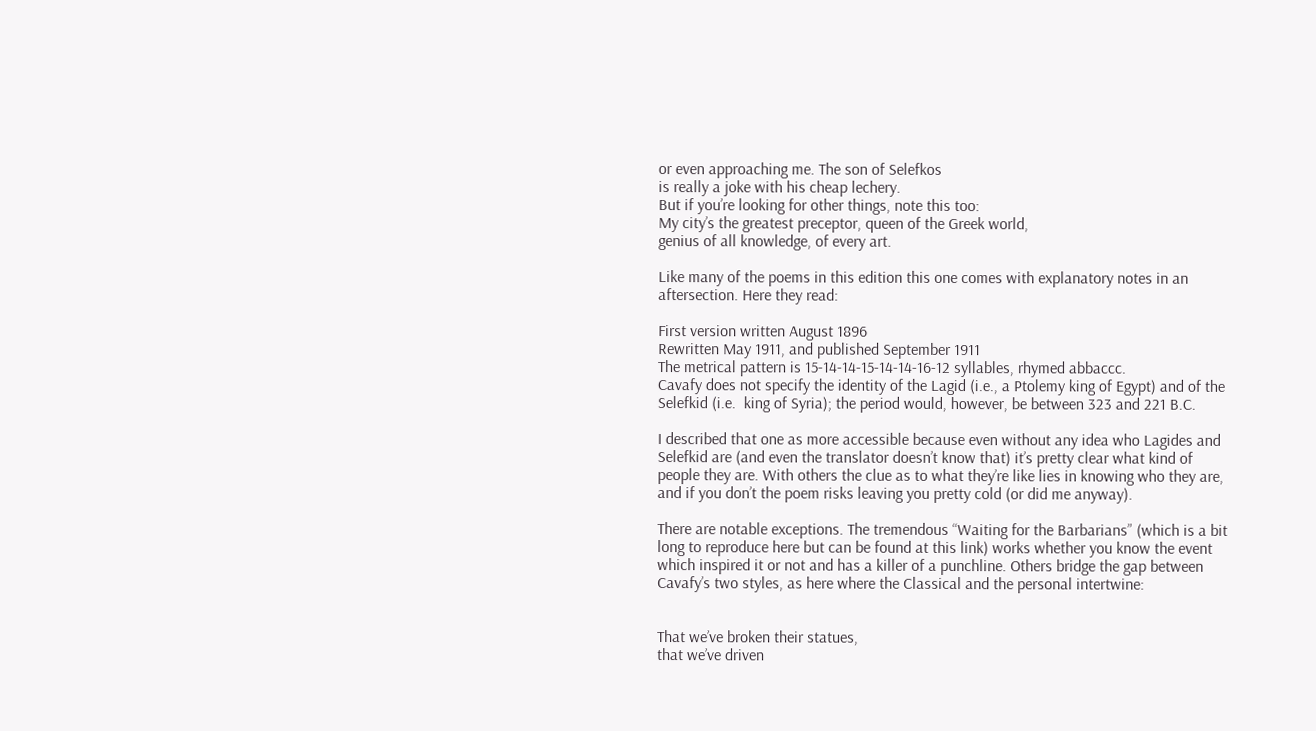or even approaching me. The son of Selefkos
is really a joke with his cheap lechery.
But if you’re looking for other things, note this too:
My city’s the greatest preceptor, queen of the Greek world,
genius of all knowledge, of every art.

Like many of the poems in this edition this one comes with explanatory notes in an aftersection. Here they read:

First version written August 1896
Rewritten May 1911, and published September 1911
The metrical pattern is 15-14-14-15-14-14-16-12 syllables, rhymed abbaccc.
Cavafy does not specify the identity of the Lagid (i.e., a Ptolemy king of Egypt) and of the Selefkid (i.e.  king of Syria); the period would, however, be between 323 and 221 B.C.

I described that one as more accessible because even without any idea who Lagides and Selefkid are (and even the translator doesn’t know that) it’s pretty clear what kind of people they are. With others the clue as to what they’re like lies in knowing who they are, and if you don’t the poem risks leaving you pretty cold (or did me anyway).

There are notable exceptions. The tremendous “Waiting for the Barbarians” (which is a bit long to reproduce here but can be found at this link) works whether you know the event which inspired it or not and has a killer of a punchline. Others bridge the gap between Cavafy’s two styles, as here where the Classical and the personal intertwine:


That we’ve broken their statues,
that we’ve driven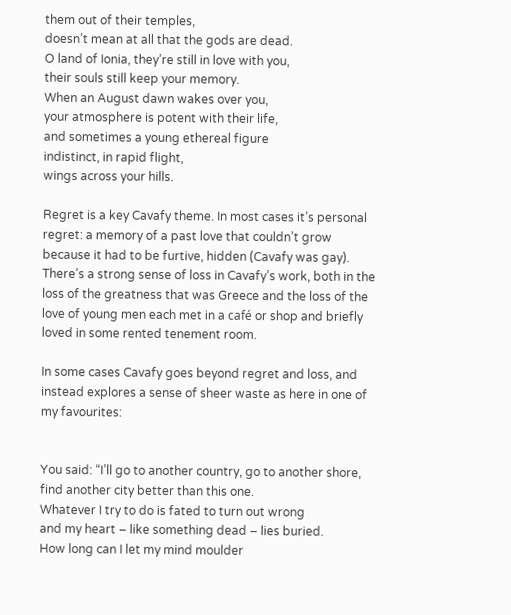them out of their temples,
doesn’t mean at all that the gods are dead.
O land of Ionia, they’re still in love with you,
their souls still keep your memory.
When an August dawn wakes over you,
your atmosphere is potent with their life,
and sometimes a young ethereal figure
indistinct, in rapid flight,
wings across your hills.

Regret is a key Cavafy theme. In most cases it’s personal regret: a memory of a past love that couldn’t grow because it had to be furtive, hidden (Cavafy was gay). There’s a strong sense of loss in Cavafy’s work, both in the loss of the greatness that was Greece and the loss of the love of young men each met in a café or shop and briefly loved in some rented tenement room.

In some cases Cavafy goes beyond regret and loss, and instead explores a sense of sheer waste as here in one of my favourites:


You said: “I’ll go to another country, go to another shore,
find another city better than this one.
Whatever I try to do is fated to turn out wrong
and my heart – like something dead – lies buried.
How long can I let my mind moulder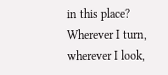in this place?
Wherever I turn, wherever I look,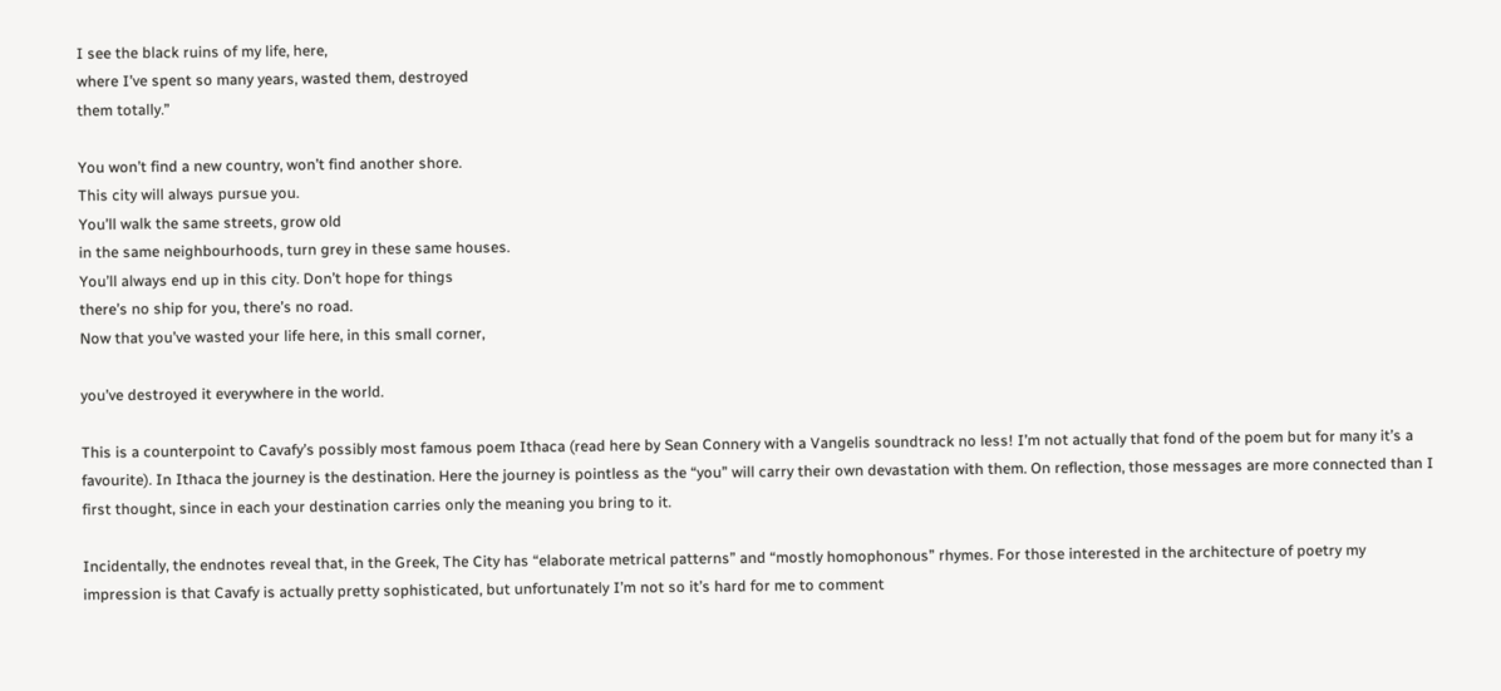I see the black ruins of my life, here,
where I’ve spent so many years, wasted them, destroyed
them totally.”

You won’t find a new country, won’t find another shore.
This city will always pursue you.
You’ll walk the same streets, grow old
in the same neighbourhoods, turn grey in these same houses.
You’ll always end up in this city. Don’t hope for things
there’s no ship for you, there’s no road.
Now that you’ve wasted your life here, in this small corner,

you’ve destroyed it everywhere in the world.

This is a counterpoint to Cavafy’s possibly most famous poem Ithaca (read here by Sean Connery with a Vangelis soundtrack no less! I’m not actually that fond of the poem but for many it’s a favourite). In Ithaca the journey is the destination. Here the journey is pointless as the “you” will carry their own devastation with them. On reflection, those messages are more connected than I first thought, since in each your destination carries only the meaning you bring to it.

Incidentally, the endnotes reveal that, in the Greek, The City has “elaborate metrical patterns” and “mostly homophonous” rhymes. For those interested in the architecture of poetry my impression is that Cavafy is actually pretty sophisticated, but unfortunately I’m not so it’s hard for me to comment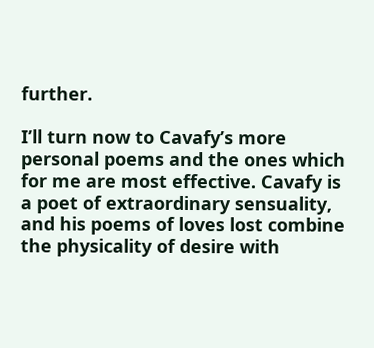further.

I’ll turn now to Cavafy’s more personal poems and the ones which for me are most effective. Cavafy is a poet of extraordinary sensuality, and his poems of loves lost combine the physicality of desire with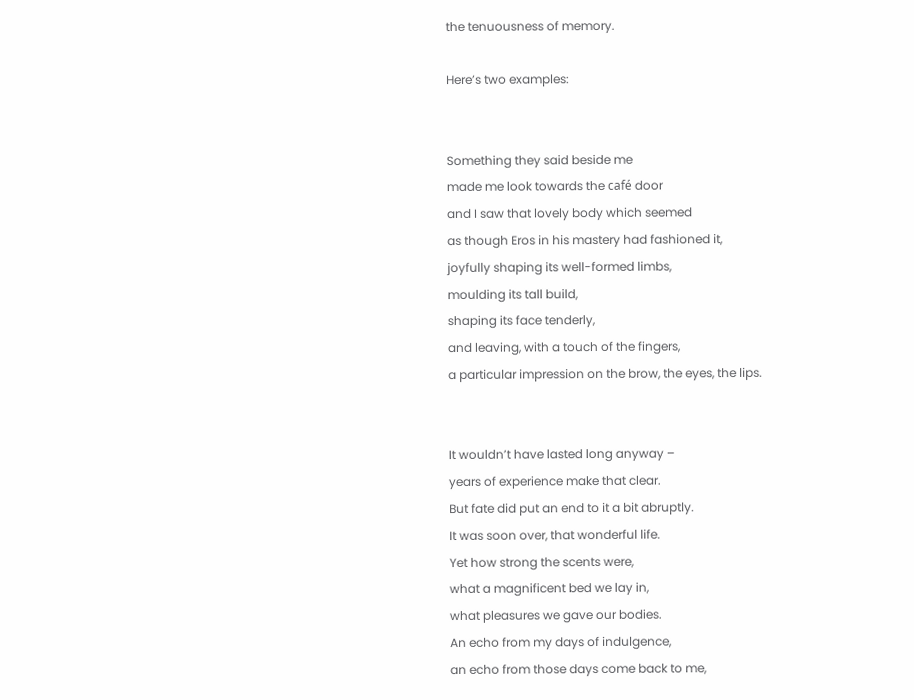the tenuousness of memory.

Here’s two examples:


Something they said beside me
made me look towards the café door
and I saw that lovely body which seemed
as though Eros in his mastery had fashioned it,
joyfully shaping its well-formed limbs,
moulding its tall build,
shaping its face tenderly,
and leaving, with a touch of the fingers,
a particular impression on the brow, the eyes, the lips.


It wouldn’t have lasted long anyway –
years of experience make that clear.
But fate did put an end to it a bit abruptly.
It was soon over, that wonderful life.
Yet how strong the scents were,
what a magnificent bed we lay in,
what pleasures we gave our bodies.
An echo from my days of indulgence,
an echo from those days come back to me,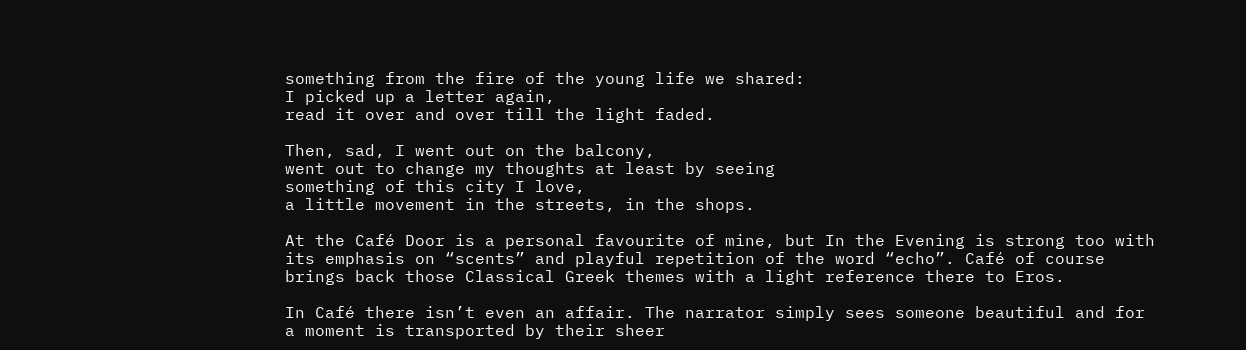something from the fire of the young life we shared:
I picked up a letter again,
read it over and over till the light faded.

Then, sad, I went out on the balcony,
went out to change my thoughts at least by seeing
something of this city I love,
a little movement in the streets, in the shops.

At the Café Door is a personal favourite of mine, but In the Evening is strong too with its emphasis on “scents” and playful repetition of the word “echo”. Café of course brings back those Classical Greek themes with a light reference there to Eros.

In Café there isn’t even an affair. The narrator simply sees someone beautiful and for a moment is transported by their sheer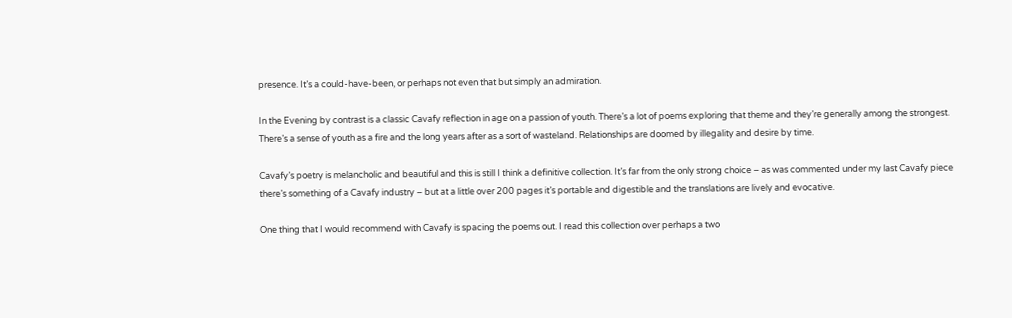presence. It’s a could-have-been, or perhaps not even that but simply an admiration.

In the Evening by contrast is a classic Cavafy reflection in age on a passion of youth. There’s a lot of poems exploring that theme and they’re generally among the strongest. There’s a sense of youth as a fire and the long years after as a sort of wasteland. Relationships are doomed by illegality and desire by time.

Cavafy’s poetry is melancholic and beautiful and this is still I think a definitive collection. It’s far from the only strong choice – as was commented under my last Cavafy piece there’s something of a Cavafy industry – but at a little over 200 pages it’s portable and digestible and the translations are lively and evocative.

One thing that I would recommend with Cavafy is spacing the poems out. I read this collection over perhaps a two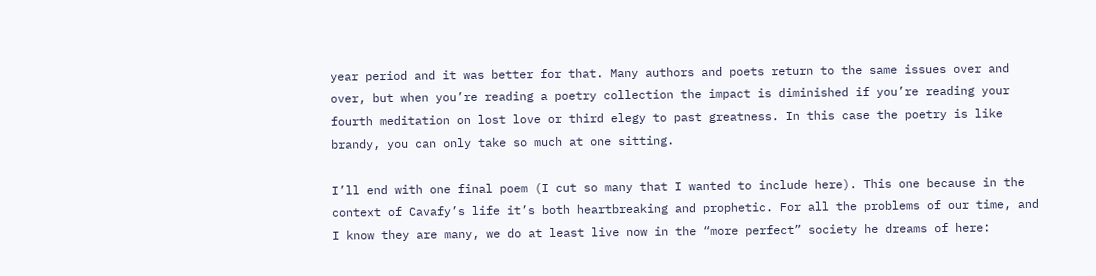year period and it was better for that. Many authors and poets return to the same issues over and over, but when you’re reading a poetry collection the impact is diminished if you’re reading your fourth meditation on lost love or third elegy to past greatness. In this case the poetry is like brandy, you can only take so much at one sitting.

I’ll end with one final poem (I cut so many that I wanted to include here). This one because in the context of Cavafy’s life it’s both heartbreaking and prophetic. For all the problems of our time, and I know they are many, we do at least live now in the “more perfect” society he dreams of here: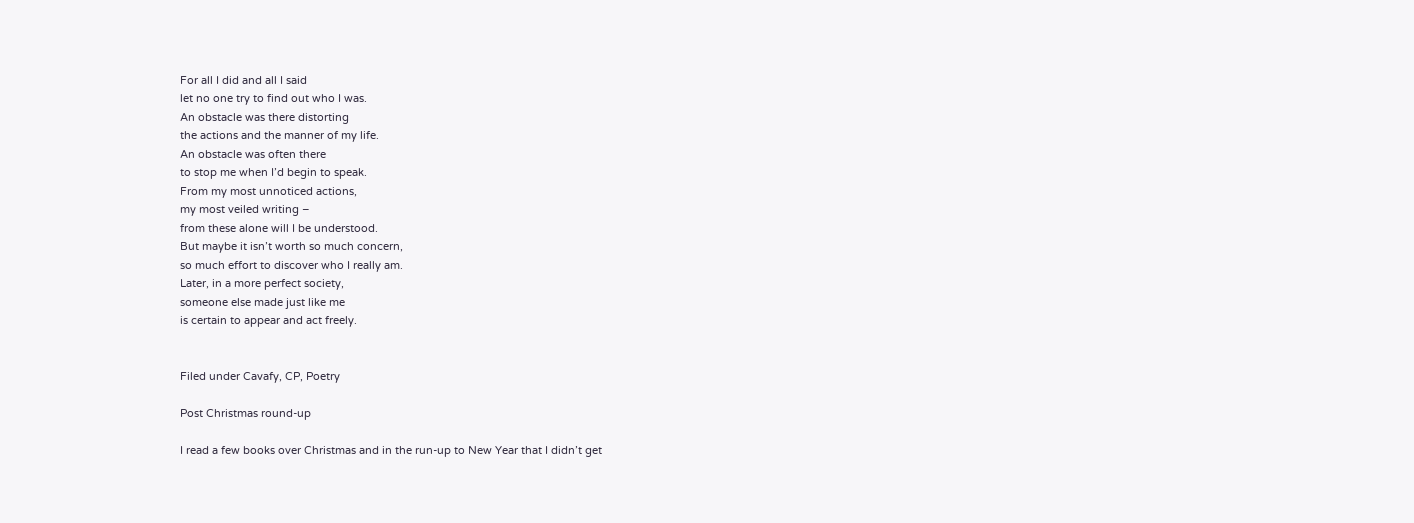For all I did and all I said
let no one try to find out who I was.
An obstacle was there distorting
the actions and the manner of my life.
An obstacle was often there
to stop me when I’d begin to speak.
From my most unnoticed actions,
my most veiled writing –
from these alone will I be understood.
But maybe it isn’t worth so much concern,
so much effort to discover who I really am.
Later, in a more perfect society,
someone else made just like me
is certain to appear and act freely.


Filed under Cavafy, CP, Poetry

Post Christmas round-up

I read a few books over Christmas and in the run-up to New Year that I didn’t get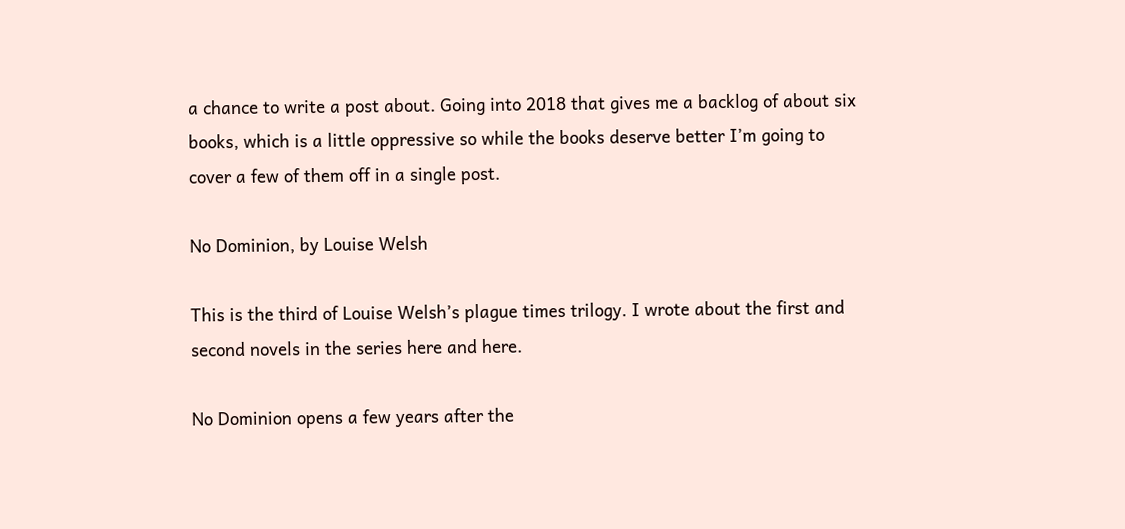a chance to write a post about. Going into 2018 that gives me a backlog of about six books, which is a little oppressive so while the books deserve better I’m going to cover a few of them off in a single post.

No Dominion, by Louise Welsh

This is the third of Louise Welsh’s plague times trilogy. I wrote about the first and second novels in the series here and here.

No Dominion opens a few years after the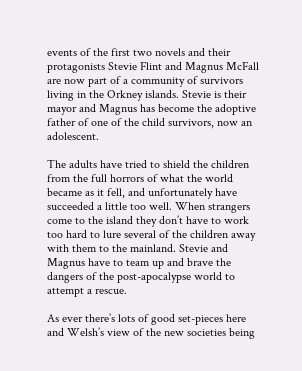events of the first two novels and their protagonists Stevie Flint and Magnus McFall are now part of a community of survivors living in the Orkney islands. Stevie is their mayor and Magnus has become the adoptive father of one of the child survivors, now an adolescent.

The adults have tried to shield the children from the full horrors of what the world became as it fell, and unfortunately have succeeded a little too well. When strangers come to the island they don’t have to work too hard to lure several of the children away with them to the mainland. Stevie and Magnus have to team up and brave the dangers of the post-apocalypse world to attempt a rescue.

As ever there’s lots of good set-pieces here and Welsh’s view of the new societies being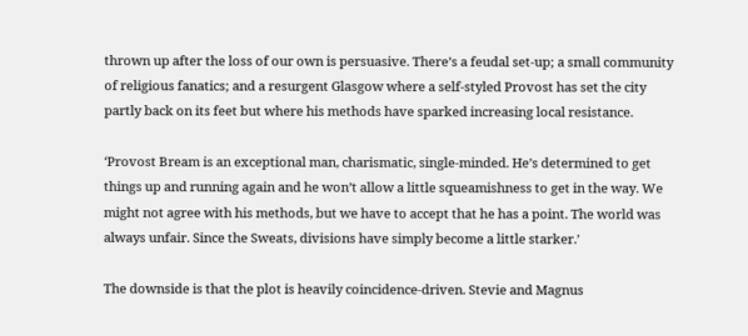thrown up after the loss of our own is persuasive. There’s a feudal set-up; a small community of religious fanatics; and a resurgent Glasgow where a self-styled Provost has set the city partly back on its feet but where his methods have sparked increasing local resistance.

‘Provost Bream is an exceptional man, charismatic, single-minded. He’s determined to get things up and running again and he won’t allow a little squeamishness to get in the way. We might not agree with his methods, but we have to accept that he has a point. The world was always unfair. Since the Sweats, divisions have simply become a little starker.’

The downside is that the plot is heavily coincidence-driven. Stevie and Magnus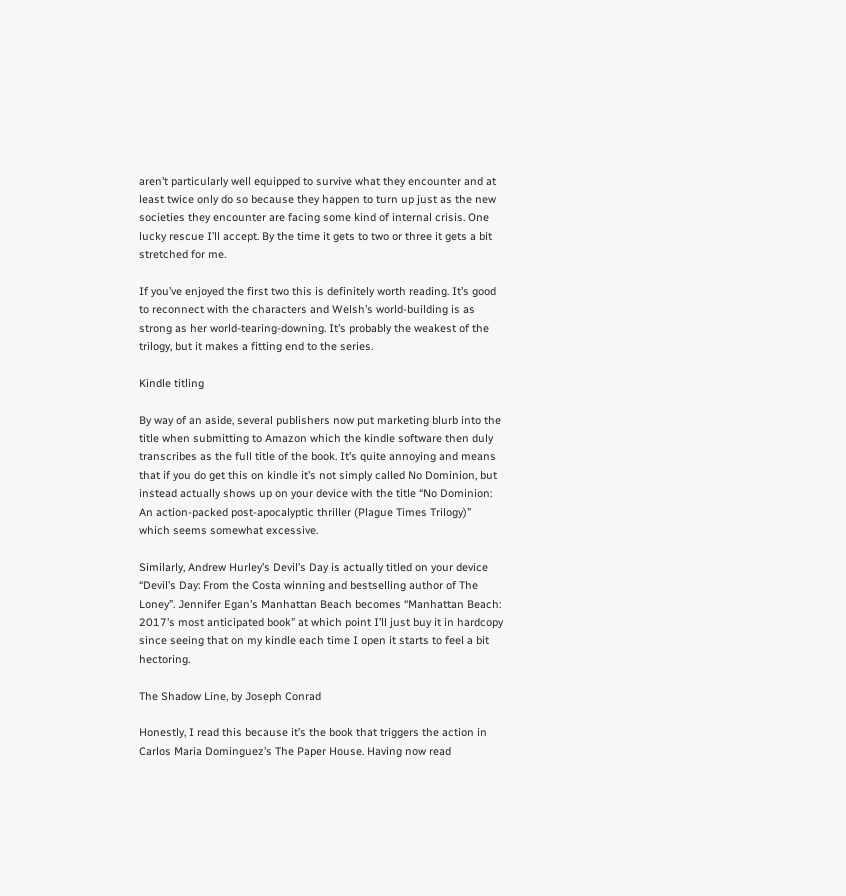aren’t particularly well equipped to survive what they encounter and at least twice only do so because they happen to turn up just as the new societies they encounter are facing some kind of internal crisis. One lucky rescue I’ll accept. By the time it gets to two or three it gets a bit stretched for me.

If you’ve enjoyed the first two this is definitely worth reading. It’s good to reconnect with the characters and Welsh’s world-building is as strong as her world-tearing-downing. It’s probably the weakest of the trilogy, but it makes a fitting end to the series.

Kindle titling

By way of an aside, several publishers now put marketing blurb into the title when submitting to Amazon which the kindle software then duly transcribes as the full title of the book. It’s quite annoying and means that if you do get this on kindle it’s not simply called No Dominion, but instead actually shows up on your device with the title “No Dominion: An action-packed post-apocalyptic thriller (Plague Times Trilogy)” which seems somewhat excessive.

Similarly, Andrew Hurley’s Devil’s Day is actually titled on your device “Devil’s Day: From the Costa winning and bestselling author of The Loney”. Jennifer Egan’s Manhattan Beach becomes “Manhattan Beach: 2017’s most anticipated book” at which point I’ll just buy it in hardcopy since seeing that on my kindle each time I open it starts to feel a bit hectoring.

The Shadow Line, by Joseph Conrad

Honestly, I read this because it’s the book that triggers the action in Carlos Maria Dominguez’s The Paper House. Having now read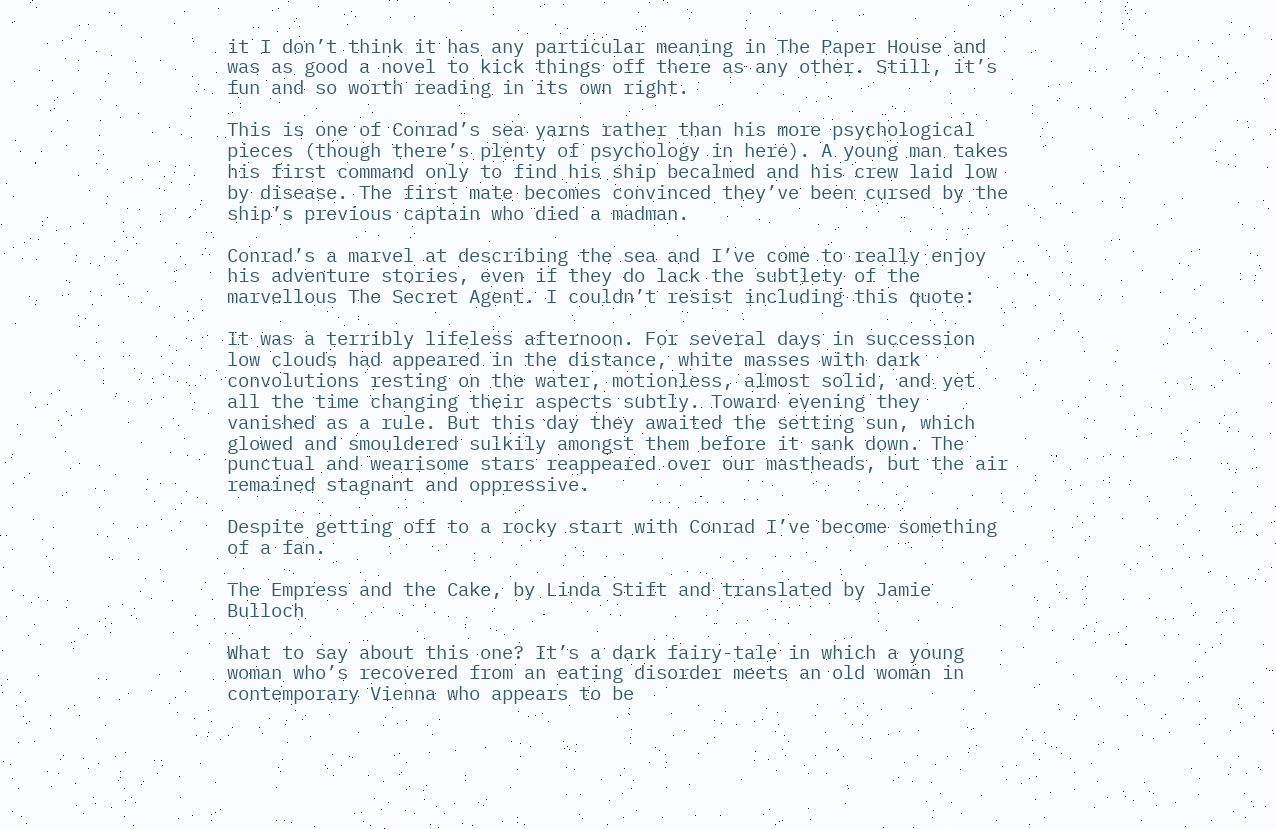it I don’t think it has any particular meaning in The Paper House and was as good a novel to kick things off there as any other. Still, it’s fun and so worth reading in its own right.

This is one of Conrad’s sea yarns rather than his more psychological pieces (though there’s plenty of psychology in here). A young man takes his first command only to find his ship becalmed and his crew laid low by disease. The first mate becomes convinced they’ve been cursed by the ship’s previous captain who died a madman.

Conrad’s a marvel at describing the sea and I’ve come to really enjoy his adventure stories, even if they do lack the subtlety of the marvellous The Secret Agent. I couldn’t resist including this quote:

It was a terribly lifeless afternoon. For several days in succession low clouds had appeared in the distance, white masses with dark convolutions resting on the water, motionless, almost solid, and yet all the time changing their aspects subtly. Toward evening they vanished as a rule. But this day they awaited the setting sun, which glowed and smouldered sulkily amongst them before it sank down. The punctual and wearisome stars reappeared over our mastheads, but the air remained stagnant and oppressive.

Despite getting off to a rocky start with Conrad I’ve become something of a fan.

The Empress and the Cake, by Linda Stift and translated by Jamie Bulloch

What to say about this one? It’s a dark fairy-tale in which a young woman who’s recovered from an eating disorder meets an old woman in contemporary Vienna who appears to be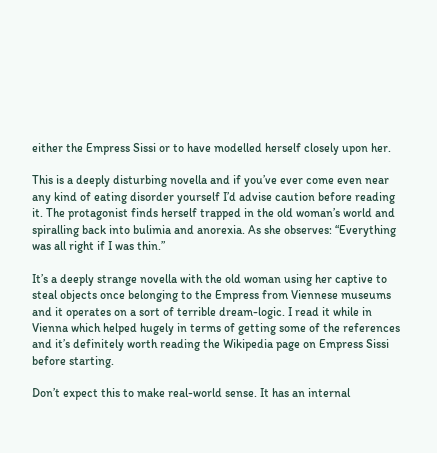either the Empress Sissi or to have modelled herself closely upon her.

This is a deeply disturbing novella and if you’ve ever come even near any kind of eating disorder yourself I’d advise caution before reading it. The protagonist finds herself trapped in the old woman’s world and spiralling back into bulimia and anorexia. As she observes: “Everything was all right if I was thin.”

It’s a deeply strange novella with the old woman using her captive to steal objects once belonging to the Empress from Viennese museums and it operates on a sort of terrible dream-logic. I read it while in Vienna which helped hugely in terms of getting some of the references and it’s definitely worth reading the Wikipedia page on Empress Sissi before starting.

Don’t expect this to make real-world sense. It has an internal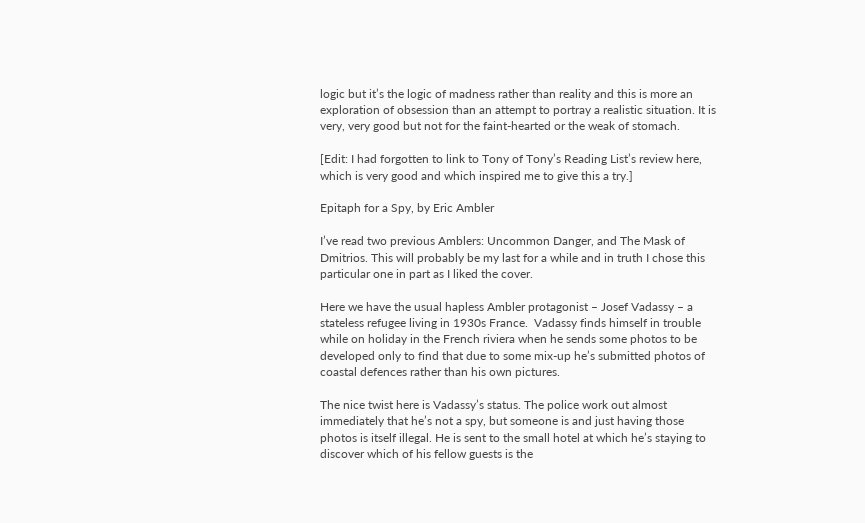logic but it’s the logic of madness rather than reality and this is more an exploration of obsession than an attempt to portray a realistic situation. It is very, very good but not for the faint-hearted or the weak of stomach.

[Edit: I had forgotten to link to Tony of Tony’s Reading List’s review here, which is very good and which inspired me to give this a try.]

Epitaph for a Spy, by Eric Ambler

I’ve read two previous Amblers: Uncommon Danger, and The Mask of Dmitrios. This will probably be my last for a while and in truth I chose this particular one in part as I liked the cover.

Here we have the usual hapless Ambler protagonist – Josef Vadassy – a stateless refugee living in 1930s France.  Vadassy finds himself in trouble while on holiday in the French riviera when he sends some photos to be developed only to find that due to some mix-up he’s submitted photos of coastal defences rather than his own pictures.

The nice twist here is Vadassy’s status. The police work out almost immediately that he’s not a spy, but someone is and just having those photos is itself illegal. He is sent to the small hotel at which he’s staying to discover which of his fellow guests is the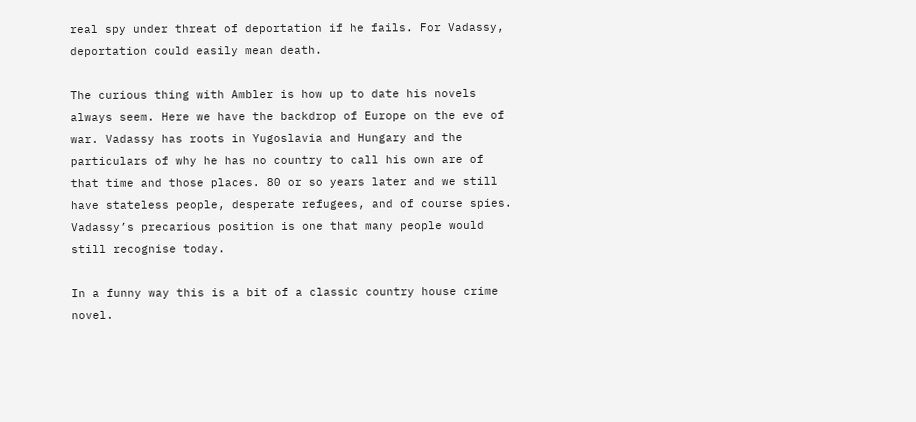real spy under threat of deportation if he fails. For Vadassy, deportation could easily mean death.

The curious thing with Ambler is how up to date his novels always seem. Here we have the backdrop of Europe on the eve of war. Vadassy has roots in Yugoslavia and Hungary and the particulars of why he has no country to call his own are of that time and those places. 80 or so years later and we still have stateless people, desperate refugees, and of course spies. Vadassy’s precarious position is one that many people would still recognise today.

In a funny way this is a bit of a classic country house crime novel.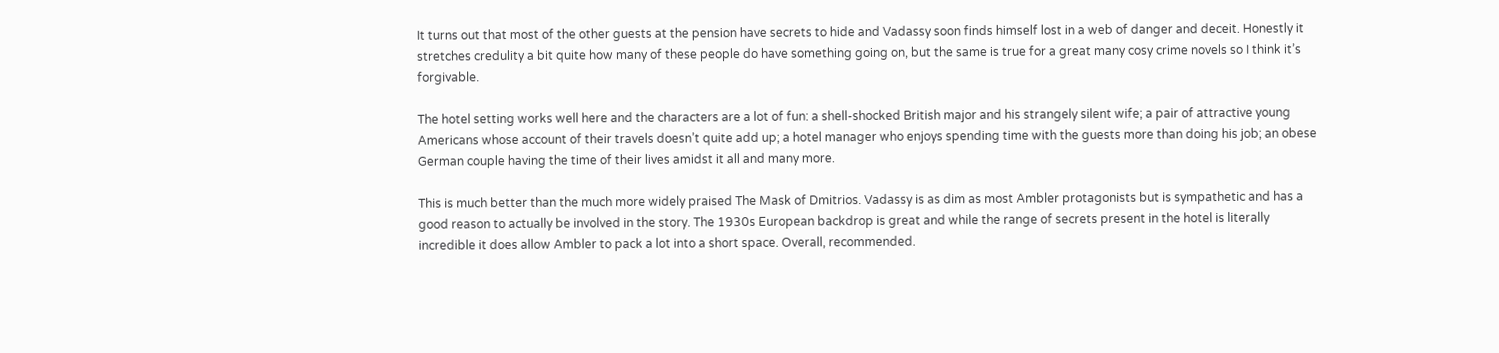It turns out that most of the other guests at the pension have secrets to hide and Vadassy soon finds himself lost in a web of danger and deceit. Honestly it stretches credulity a bit quite how many of these people do have something going on, but the same is true for a great many cosy crime novels so I think it’s forgivable.

The hotel setting works well here and the characters are a lot of fun: a shell-shocked British major and his strangely silent wife; a pair of attractive young Americans whose account of their travels doesn’t quite add up; a hotel manager who enjoys spending time with the guests more than doing his job; an obese German couple having the time of their lives amidst it all and many more.

This is much better than the much more widely praised The Mask of Dmitrios. Vadassy is as dim as most Ambler protagonists but is sympathetic and has a good reason to actually be involved in the story. The 1930s European backdrop is great and while the range of secrets present in the hotel is literally incredible it does allow Ambler to pack a lot into a short space. Overall, recommended.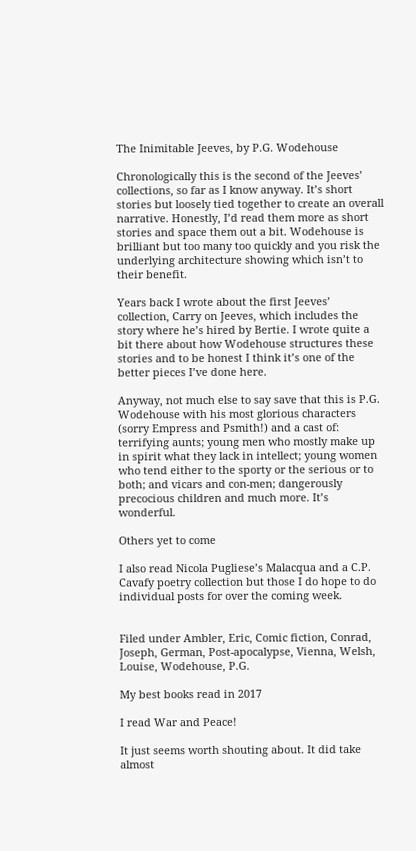The Inimitable Jeeves, by P.G. Wodehouse

Chronologically this is the second of the Jeeves’ collections, so far as I know anyway. It’s short stories but loosely tied together to create an overall narrative. Honestly, I’d read them more as short stories and space them out a bit. Wodehouse is brilliant but too many too quickly and you risk the underlying architecture showing which isn’t to their benefit.

Years back I wrote about the first Jeeves’ collection, Carry on Jeeves, which includes the story where he’s hired by Bertie. I wrote quite a bit there about how Wodehouse structures these stories and to be honest I think it’s one of the better pieces I’ve done here.

Anyway, not much else to say save that this is P.G. Wodehouse with his most glorious characters (sorry Empress and Psmith!) and a cast of: terrifying aunts; young men who mostly make up in spirit what they lack in intellect; young women who tend either to the sporty or the serious or to both; and vicars and con-men; dangerously precocious children and much more. It’s wonderful.

Others yet to come

I also read Nicola Pugliese’s Malacqua and a C.P. Cavafy poetry collection but those I do hope to do individual posts for over the coming week.


Filed under Ambler, Eric, Comic fiction, Conrad, Joseph, German, Post-apocalypse, Vienna, Welsh, Louise, Wodehouse, P.G.

My best books read in 2017

I read War and Peace!

It just seems worth shouting about. It did take almost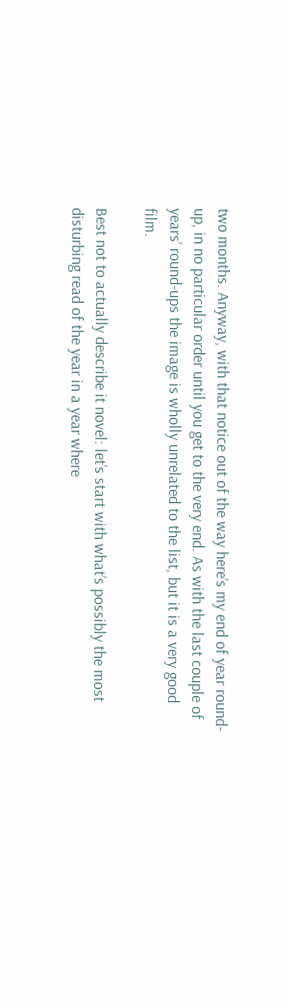two months. Anyway, with that notice out of the way here’s my end of year round-up, in no particular order until you get to the very end. As with the last couple of years’ round-ups the image is wholly unrelated to the list, but it is a very good film.

Best not to actually describe it novel: let’s start with what’s possibly the most disturbing read of the year in a year where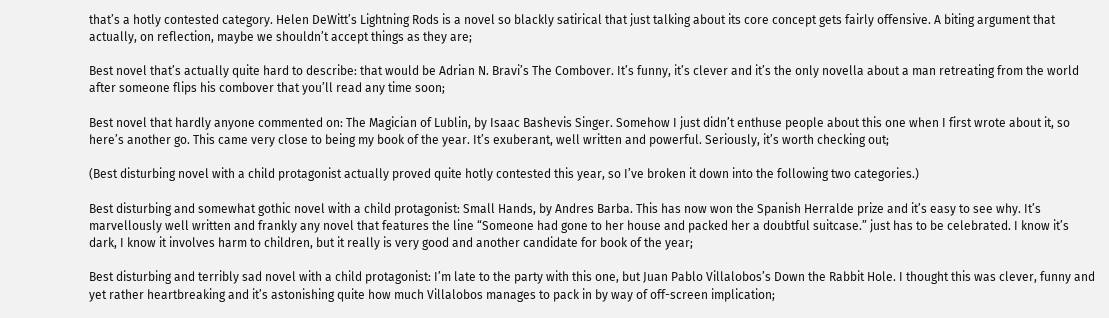that’s a hotly contested category. Helen DeWitt’s Lightning Rods is a novel so blackly satirical that just talking about its core concept gets fairly offensive. A biting argument that actually, on reflection, maybe we shouldn’t accept things as they are;

Best novel that’s actually quite hard to describe: that would be Adrian N. Bravi’s The Combover. It’s funny, it’s clever and it’s the only novella about a man retreating from the world after someone flips his combover that you’ll read any time soon;

Best novel that hardly anyone commented on: The Magician of Lublin, by Isaac Bashevis Singer. Somehow I just didn’t enthuse people about this one when I first wrote about it, so here’s another go. This came very close to being my book of the year. It’s exuberant, well written and powerful. Seriously, it’s worth checking out;

(Best disturbing novel with a child protagonist actually proved quite hotly contested this year, so I’ve broken it down into the following two categories.)

Best disturbing and somewhat gothic novel with a child protagonist: Small Hands, by Andres Barba. This has now won the Spanish Herralde prize and it’s easy to see why. It’s marvellously well written and frankly any novel that features the line “Someone had gone to her house and packed her a doubtful suitcase.” just has to be celebrated. I know it’s dark, I know it involves harm to children, but it really is very good and another candidate for book of the year;

Best disturbing and terribly sad novel with a child protagonist: I’m late to the party with this one, but Juan Pablo Villalobos’s Down the Rabbit Hole. I thought this was clever, funny and yet rather heartbreaking and it’s astonishing quite how much Villalobos manages to pack in by way of off-screen implication;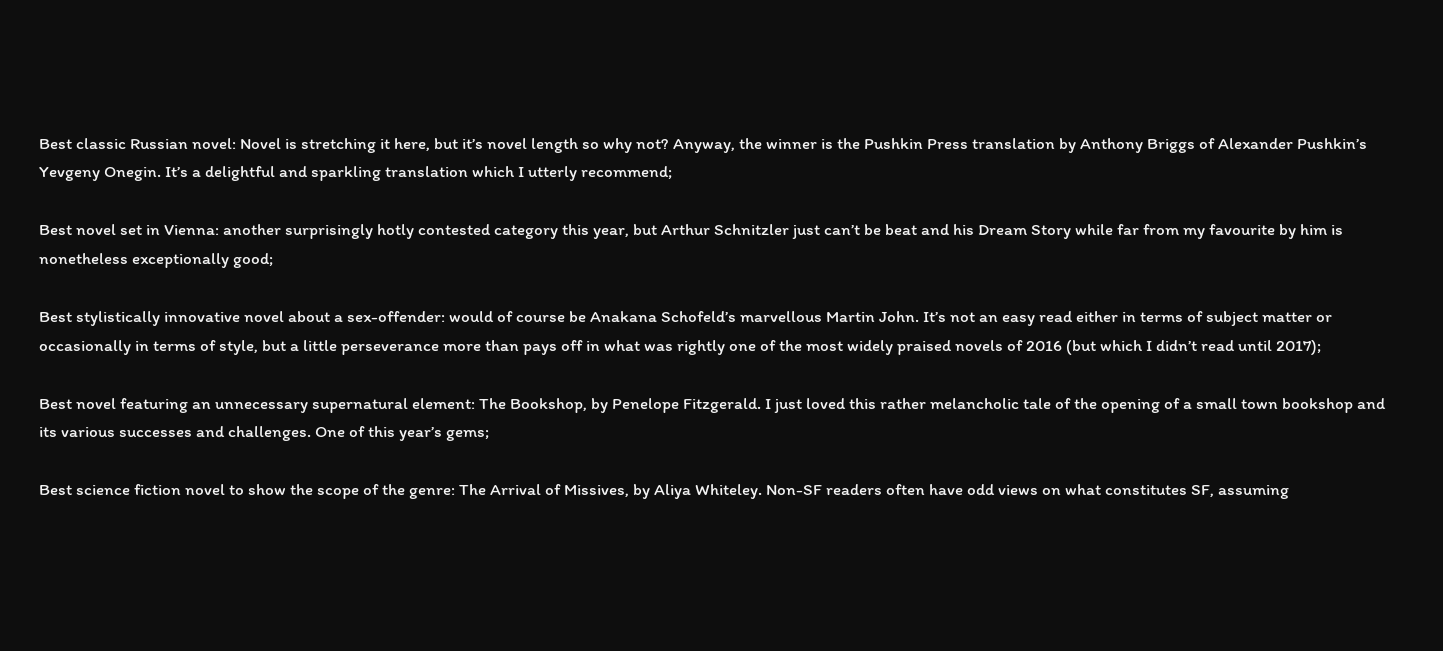Best classic Russian novel: Novel is stretching it here, but it’s novel length so why not? Anyway, the winner is the Pushkin Press translation by Anthony Briggs of Alexander Pushkin’s Yevgeny Onegin. It’s a delightful and sparkling translation which I utterly recommend;

Best novel set in Vienna: another surprisingly hotly contested category this year, but Arthur Schnitzler just can’t be beat and his Dream Story while far from my favourite by him is nonetheless exceptionally good;

Best stylistically innovative novel about a sex-offender: would of course be Anakana Schofeld’s marvellous Martin John. It’s not an easy read either in terms of subject matter or occasionally in terms of style, but a little perseverance more than pays off in what was rightly one of the most widely praised novels of 2016 (but which I didn’t read until 2017);

Best novel featuring an unnecessary supernatural element: The Bookshop, by Penelope Fitzgerald. I just loved this rather melancholic tale of the opening of a small town bookshop and its various successes and challenges. One of this year’s gems;

Best science fiction novel to show the scope of the genre: The Arrival of Missives, by Aliya Whiteley. Non-SF readers often have odd views on what constitutes SF, assuming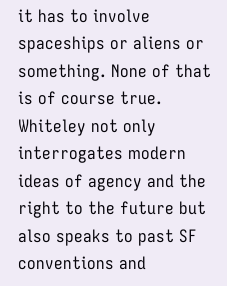it has to involve spaceships or aliens or something. None of that is of course true. Whiteley not only interrogates modern ideas of agency and the right to the future but also speaks to past SF conventions and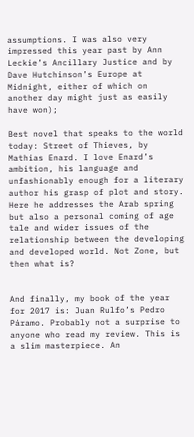assumptions. I was also very impressed this year past by Ann Leckie’s Ancillary Justice and by Dave Hutchinson’s Europe at Midnight, either of which on another day might just as easily have won);

Best novel that speaks to the world today: Street of Thieves, by Mathias Enard. I love Enard’s ambition, his language and unfashionably enough for a literary author his grasp of plot and story. Here he addresses the Arab spring but also a personal coming of age tale and wider issues of the relationship between the developing and developed world. Not Zone, but then what is?


And finally, my book of the year for 2017 is: Juan Rulfo’s Pedro Páramo. Probably not a surprise to anyone who read my review. This is a slim masterpiece. An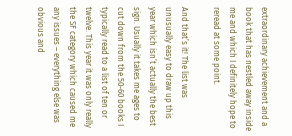extraordinary achievement and a book that has nestled away inside me and which I definitely hope to reread at some point.

And that’s it! The list was unusually easy to draw up this year which isn’t actually the best sign. Usually it takes me ages to cut down from the 50-60 books I typically read to a list of ten or twelve. This year it was only really the SF category which caused me any issues – everything else was obvious and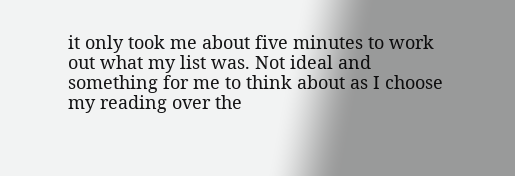it only took me about five minutes to work out what my list was. Not ideal and something for me to think about as I choose my reading over the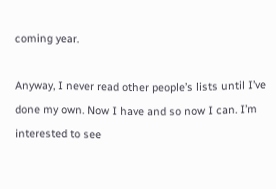coming year.

Anyway, I never read other people’s lists until I’ve done my own. Now I have and so now I can. I’m interested to see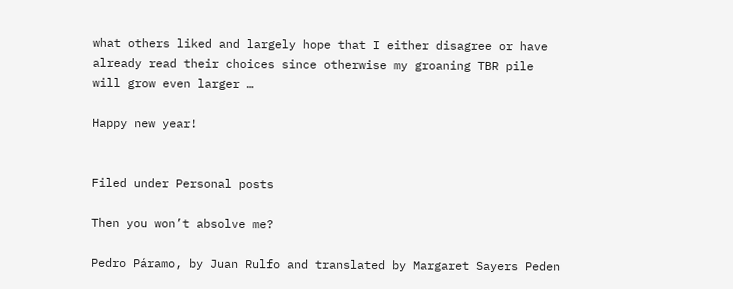what others liked and largely hope that I either disagree or have already read their choices since otherwise my groaning TBR pile will grow even larger …

Happy new year!


Filed under Personal posts

Then you won’t absolve me?

Pedro Páramo, by Juan Rulfo and translated by Margaret Sayers Peden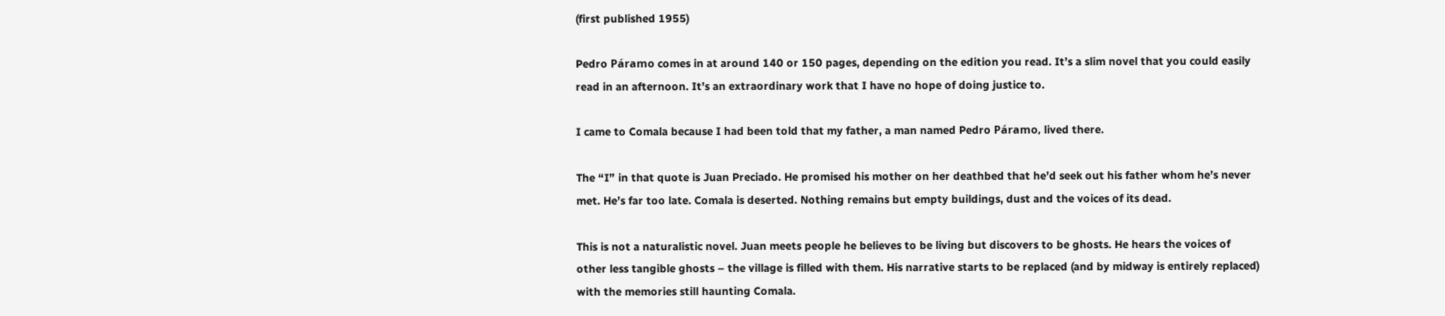(first published 1955)

Pedro Páramo comes in at around 140 or 150 pages, depending on the edition you read. It’s a slim novel that you could easily read in an afternoon. It’s an extraordinary work that I have no hope of doing justice to.

I came to Comala because I had been told that my father, a man named Pedro Páramo, lived there.

The “I” in that quote is Juan Preciado. He promised his mother on her deathbed that he’d seek out his father whom he’s never met. He’s far too late. Comala is deserted. Nothing remains but empty buildings, dust and the voices of its dead.

This is not a naturalistic novel. Juan meets people he believes to be living but discovers to be ghosts. He hears the voices of other less tangible ghosts – the village is filled with them. His narrative starts to be replaced (and by midway is entirely replaced) with the memories still haunting Comala.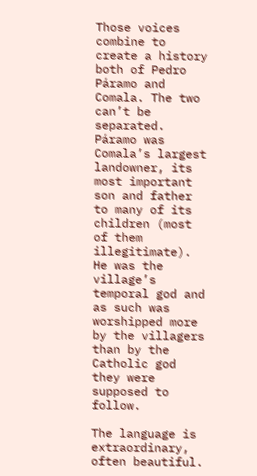Those voices combine to create a history both of Pedro Páramo and Comala. The two can’t be separated. Páramo was Comala’s largest landowner, its most important son and father to many of its children (most of them illegitimate). He was the village’s temporal god and as such was worshipped more by the villagers than by the Catholic god they were supposed to follow.

The language is extraordinary, often beautiful.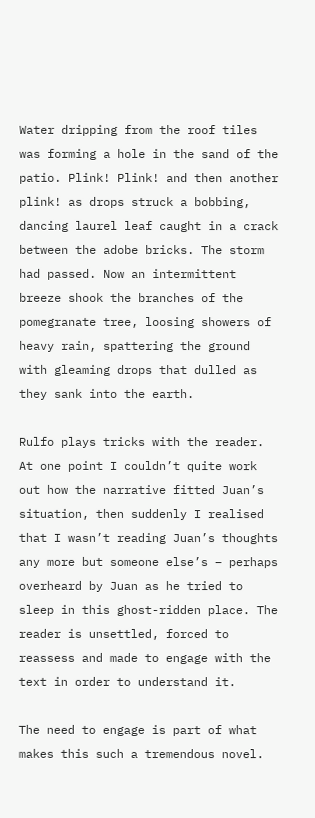Water dripping from the roof tiles was forming a hole in the sand of the patio. Plink! Plink! and then another plink! as drops struck a bobbing, dancing laurel leaf caught in a crack between the adobe bricks. The storm had passed. Now an intermittent breeze shook the branches of the pomegranate tree, loosing showers of heavy rain, spattering the ground with gleaming drops that dulled as they sank into the earth.

Rulfo plays tricks with the reader. At one point I couldn’t quite work out how the narrative fitted Juan’s situation, then suddenly I realised that I wasn’t reading Juan’s thoughts any more but someone else’s – perhaps overheard by Juan as he tried to sleep in this ghost-ridden place. The reader is unsettled, forced to reassess and made to engage with the text in order to understand it.

The need to engage is part of what makes this such a tremendous novel.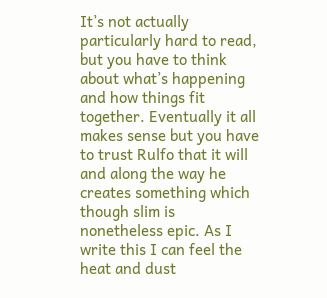It’s not actually particularly hard to read, but you have to think about what’s happening and how things fit together. Eventually it all makes sense but you have to trust Rulfo that it will and along the way he creates something which though slim is nonetheless epic. As I write this I can feel the heat and dust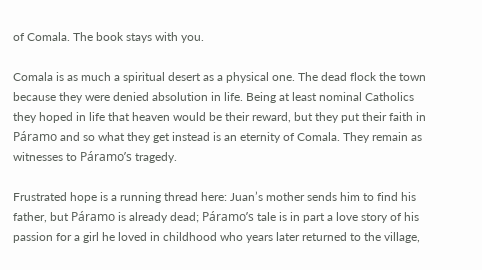of Comala. The book stays with you.

Comala is as much a spiritual desert as a physical one. The dead flock the town because they were denied absolution in life. Being at least nominal Catholics they hoped in life that heaven would be their reward, but they put their faith in Páramo and so what they get instead is an eternity of Comala. They remain as witnesses to Páramo’s tragedy.

Frustrated hope is a running thread here: Juan’s mother sends him to find his father, but Páramo is already dead; Páramo’s tale is in part a love story of his passion for a girl he loved in childhood who years later returned to the village,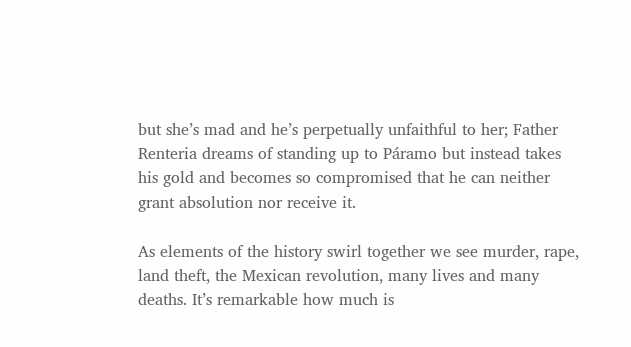but she’s mad and he’s perpetually unfaithful to her; Father Renteria dreams of standing up to Páramo but instead takes his gold and becomes so compromised that he can neither grant absolution nor receive it.

As elements of the history swirl together we see murder, rape, land theft, the Mexican revolution, many lives and many deaths. It’s remarkable how much is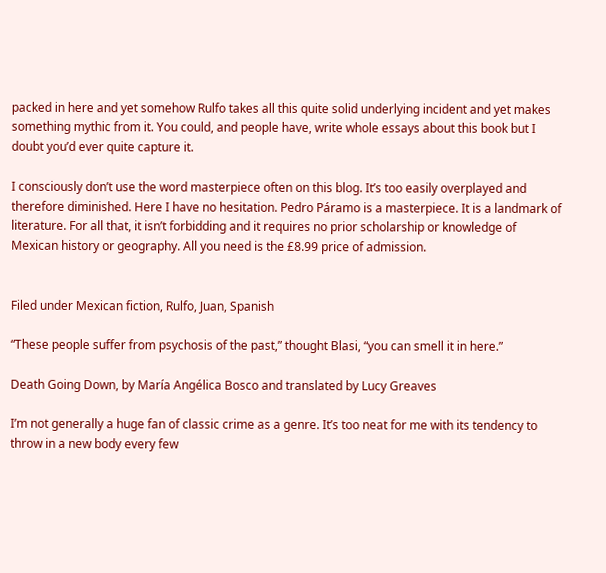packed in here and yet somehow Rulfo takes all this quite solid underlying incident and yet makes something mythic from it. You could, and people have, write whole essays about this book but I doubt you’d ever quite capture it.

I consciously don’t use the word masterpiece often on this blog. It’s too easily overplayed and therefore diminished. Here I have no hesitation. Pedro Páramo is a masterpiece. It is a landmark of literature. For all that, it isn’t forbidding and it requires no prior scholarship or knowledge of Mexican history or geography. All you need is the £8.99 price of admission.


Filed under Mexican fiction, Rulfo, Juan, Spanish

“These people suffer from psychosis of the past,” thought Blasi, “you can smell it in here.”

Death Going Down, by María Angélica Bosco and translated by Lucy Greaves

I’m not generally a huge fan of classic crime as a genre. It’s too neat for me with its tendency to throw in a new body every few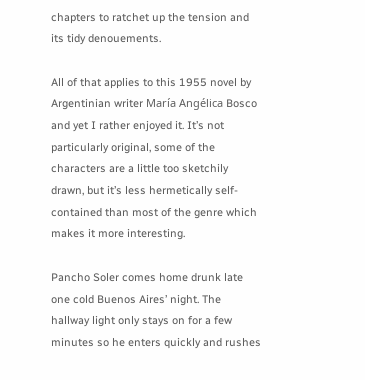chapters to ratchet up the tension and its tidy denouements.

All of that applies to this 1955 novel by Argentinian writer María Angélica Bosco and yet I rather enjoyed it. It’s not particularly original, some of the characters are a little too sketchily drawn, but it’s less hermetically self-contained than most of the genre which makes it more interesting.

Pancho Soler comes home drunk late one cold Buenos Aires’ night. The hallway light only stays on for a few minutes so he enters quickly and rushes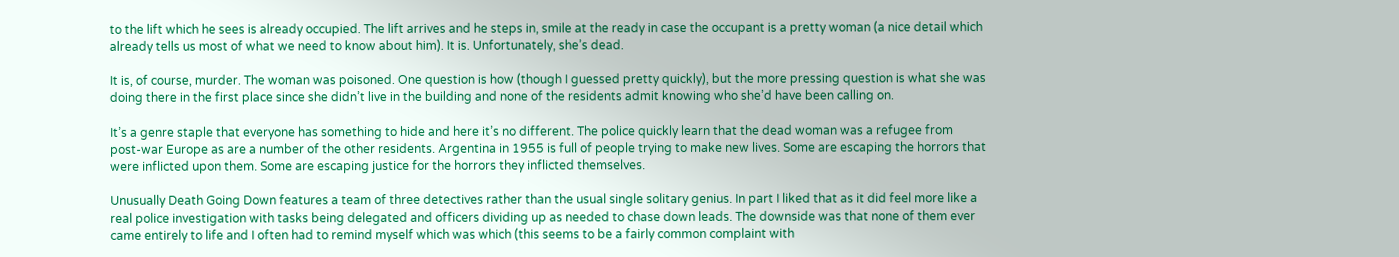to the lift which he sees is already occupied. The lift arrives and he steps in, smile at the ready in case the occupant is a pretty woman (a nice detail which already tells us most of what we need to know about him). It is. Unfortunately, she’s dead.

It is, of course, murder. The woman was poisoned. One question is how (though I guessed pretty quickly), but the more pressing question is what she was doing there in the first place since she didn’t live in the building and none of the residents admit knowing who she’d have been calling on.

It’s a genre staple that everyone has something to hide and here it’s no different. The police quickly learn that the dead woman was a refugee from post-war Europe as are a number of the other residents. Argentina in 1955 is full of people trying to make new lives. Some are escaping the horrors that were inflicted upon them. Some are escaping justice for the horrors they inflicted themselves.

Unusually Death Going Down features a team of three detectives rather than the usual single solitary genius. In part I liked that as it did feel more like a real police investigation with tasks being delegated and officers dividing up as needed to chase down leads. The downside was that none of them ever came entirely to life and I often had to remind myself which was which (this seems to be a fairly common complaint with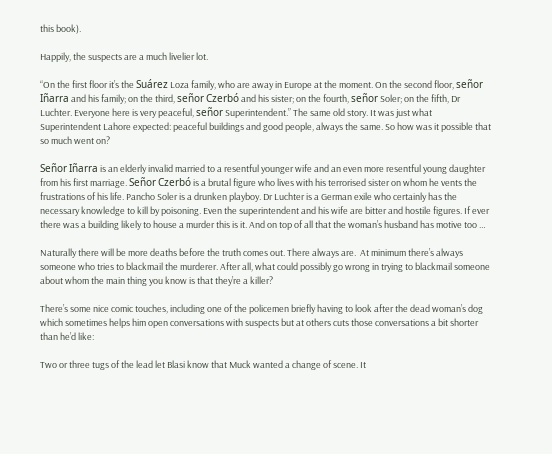this book).

Happily, the suspects are a much livelier lot.

“On the first floor it’s the Suárez Loza family, who are away in Europe at the moment. On the second floor, señor Iñarra and his family; on the third, señor Czerbó and his sister; on the fourth, señor Soler; on the fifth, Dr Luchter. Everyone here is very peaceful, señor Superintendent.” The same old story. It was just what Superintendent Lahore expected: peaceful buildings and good people, always the same. So how was it possible that so much went on?

Señor Iñarra is an elderly invalid married to a resentful younger wife and an even more resentful young daughter from his first marriage. Señor Czerbó is a brutal figure who lives with his terrorised sister on whom he vents the frustrations of his life. Pancho Soler is a drunken playboy. Dr Luchter is a German exile who certainly has the necessary knowledge to kill by poisoning. Even the superintendent and his wife are bitter and hostile figures. If ever there was a building likely to house a murder this is it. And on top of all that the woman’s husband has motive too …

Naturally there will be more deaths before the truth comes out. There always are.  At minimum there’s always someone who tries to blackmail the murderer. After all, what could possibly go wrong in trying to blackmail someone about whom the main thing you know is that they’re a killer?

There’s some nice comic touches, including one of the policemen briefly having to look after the dead woman’s dog which sometimes helps him open conversations with suspects but at others cuts those conversations a bit shorter than he’d like:

Two or three tugs of the lead let Blasi know that Muck wanted a change of scene. It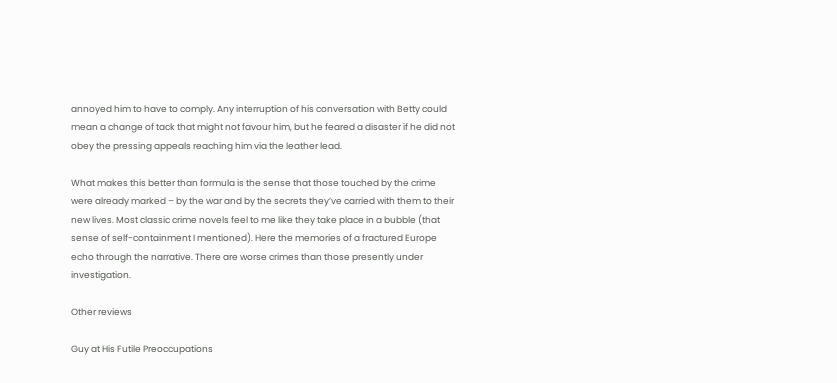annoyed him to have to comply. Any interruption of his conversation with Betty could mean a change of tack that might not favour him, but he feared a disaster if he did not obey the pressing appeals reaching him via the leather lead.

What makes this better than formula is the sense that those touched by the crime were already marked – by the war and by the secrets they’ve carried with them to their new lives. Most classic crime novels feel to me like they take place in a bubble (that sense of self-containment I mentioned). Here the memories of a fractured Europe echo through the narrative. There are worse crimes than those presently under investigation.

Other reviews

Guy at His Futile Preoccupations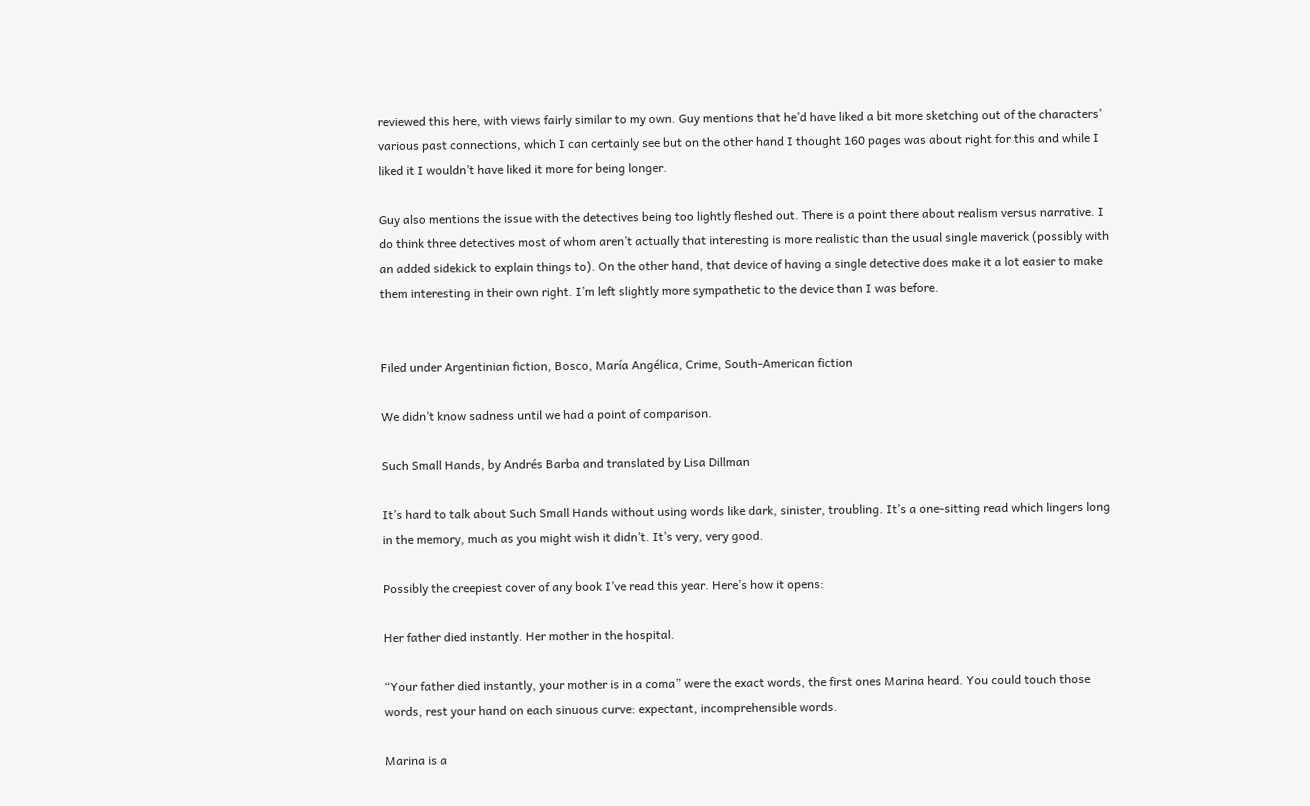reviewed this here, with views fairly similar to my own. Guy mentions that he’d have liked a bit more sketching out of the characters’ various past connections, which I can certainly see but on the other hand I thought 160 pages was about right for this and while I liked it I wouldn’t have liked it more for being longer.

Guy also mentions the issue with the detectives being too lightly fleshed out. There is a point there about realism versus narrative. I do think three detectives most of whom aren’t actually that interesting is more realistic than the usual single maverick (possibly with an added sidekick to explain things to). On the other hand, that device of having a single detective does make it a lot easier to make them interesting in their own right. I’m left slightly more sympathetic to the device than I was before.


Filed under Argentinian fiction, Bosco, María Angélica, Crime, South-American fiction

We didn’t know sadness until we had a point of comparison.

Such Small Hands, by Andrés Barba and translated by Lisa Dillman

It’s hard to talk about Such Small Hands without using words like dark, sinister, troubling. It’s a one-sitting read which lingers long in the memory, much as you might wish it didn’t. It’s very, very good.

Possibly the creepiest cover of any book I’ve read this year. Here’s how it opens:

Her father died instantly. Her mother in the hospital.

“Your father died instantly, your mother is in a coma” were the exact words, the first ones Marina heard. You could touch those words, rest your hand on each sinuous curve: expectant, incomprehensible words.

Marina is a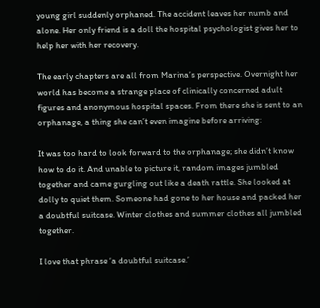young girl suddenly orphaned. The accident leaves her numb and alone. Her only friend is a doll the hospital psychologist gives her to help her with her recovery.

The early chapters are all from Marina’s perspective. Overnight her world has become a strange place of clinically concerned adult figures and anonymous hospital spaces. From there she is sent to an orphanage, a thing she can’t even imagine before arriving:

It was too hard to look forward to the orphanage; she didn’t know how to do it. And unable to picture it, random images jumbled together and came gurgling out like a death rattle. She looked at dolly to quiet them. Someone had gone to her house and packed her a doubtful suitcase. Winter clothes and summer clothes all jumbled together.

I love that phrase ‘a doubtful suitcase.’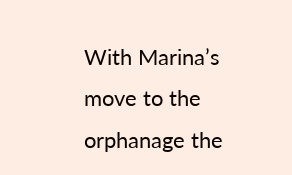With Marina’s move to the orphanage the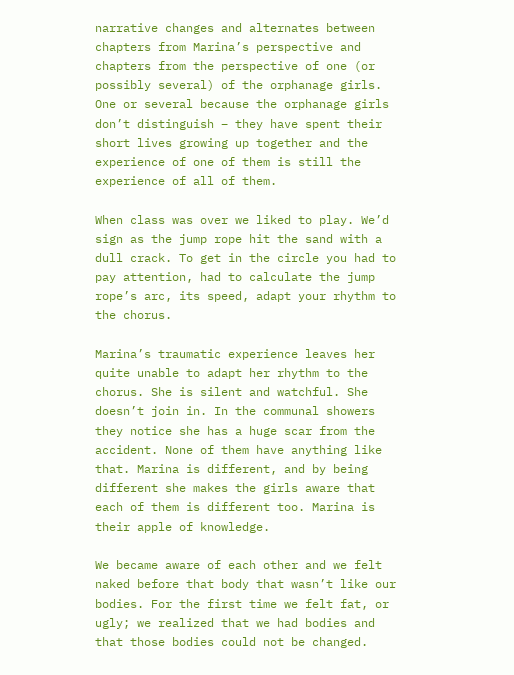narrative changes and alternates between chapters from Marina’s perspective and chapters from the perspective of one (or possibly several) of the orphanage girls. One or several because the orphanage girls don’t distinguish – they have spent their short lives growing up together and the experience of one of them is still the experience of all of them.

When class was over we liked to play. We’d sign as the jump rope hit the sand with a dull crack. To get in the circle you had to pay attention, had to calculate the jump rope’s arc, its speed, adapt your rhythm to the chorus.

Marina’s traumatic experience leaves her quite unable to adapt her rhythm to the chorus. She is silent and watchful. She doesn’t join in. In the communal showers they notice she has a huge scar from the accident. None of them have anything like that. Marina is different, and by being different she makes the girls aware that each of them is different too. Marina is their apple of knowledge.

We became aware of each other and we felt naked before that body that wasn’t like our bodies. For the first time we felt fat, or ugly; we realized that we had bodies and that those bodies could not be changed.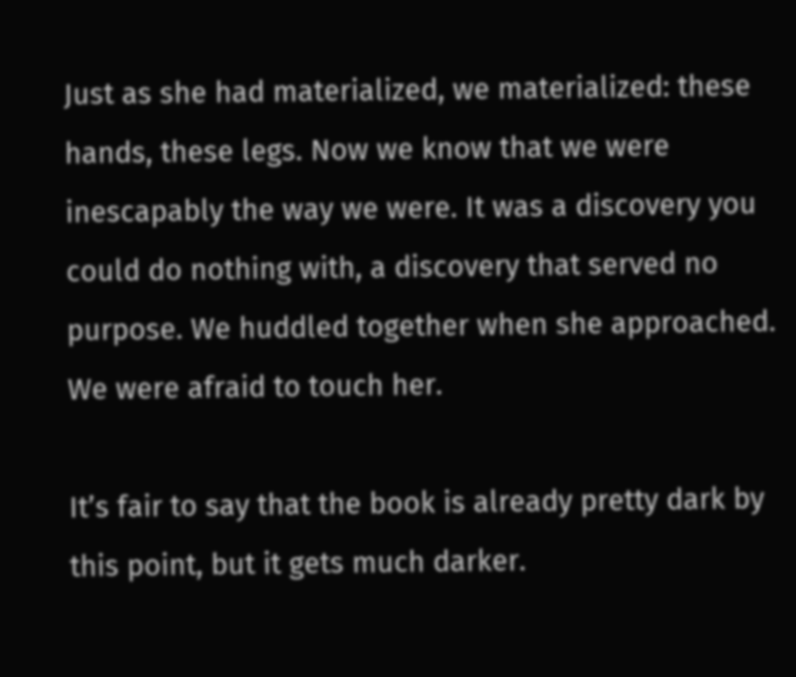Just as she had materialized, we materialized: these hands, these legs. Now we know that we were inescapably the way we were. It was a discovery you could do nothing with, a discovery that served no purpose. We huddled together when she approached. We were afraid to touch her.

It’s fair to say that the book is already pretty dark by this point, but it gets much darker.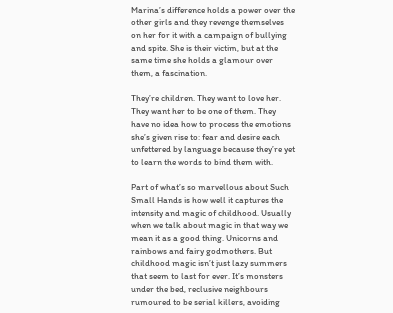Marina’s difference holds a power over the other girls and they revenge themselves on her for it with a campaign of bullying and spite. She is their victim, but at the same time she holds a glamour over them, a fascination.

They’re children. They want to love her. They want her to be one of them. They have no idea how to process the emotions she’s given rise to: fear and desire each unfettered by language because they’re yet to learn the words to bind them with.

Part of what’s so marvellous about Such Small Hands is how well it captures the intensity and magic of childhood. Usually when we talk about magic in that way we mean it as a good thing. Unicorns and rainbows and fairy godmothers. But childhood magic isn’t just lazy summers that seem to last for ever. It’s monsters under the bed, reclusive neighbours rumoured to be serial killers, avoiding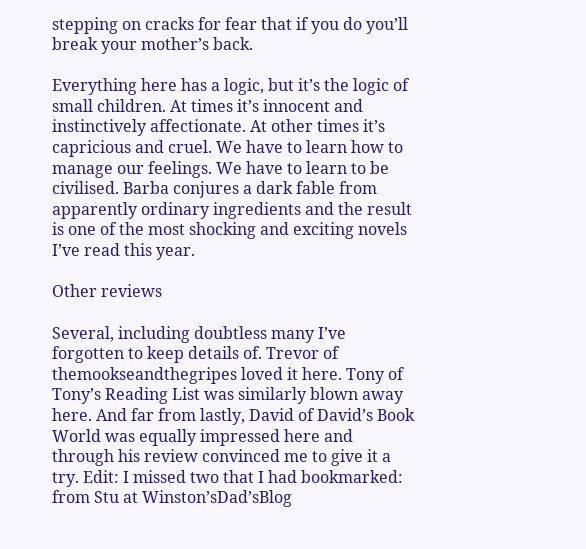stepping on cracks for fear that if you do you’ll break your mother’s back.

Everything here has a logic, but it’s the logic of small children. At times it’s innocent and instinctively affectionate. At other times it’s capricious and cruel. We have to learn how to manage our feelings. We have to learn to be civilised. Barba conjures a dark fable from apparently ordinary ingredients and the result is one of the most shocking and exciting novels I’ve read this year.

Other reviews

Several, including doubtless many I’ve forgotten to keep details of. Trevor of themookseandthegripes loved it here. Tony of Tony’s Reading List was similarly blown away here. And far from lastly, David of David’s Book World was equally impressed here and through his review convinced me to give it a try. Edit: I missed two that I had bookmarked: from Stu at Winston’sDad’sBlog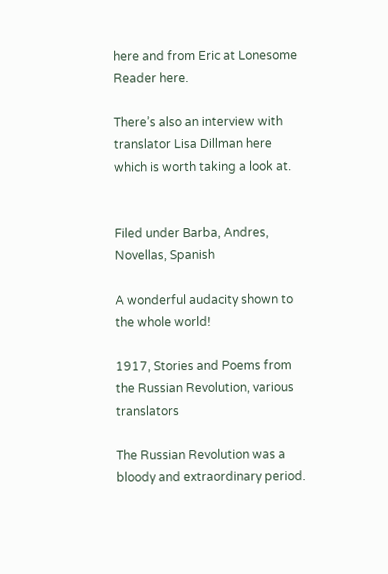here and from Eric at Lonesome Reader here.

There’s also an interview with translator Lisa Dillman here which is worth taking a look at.


Filed under Barba, Andres, Novellas, Spanish

A wonderful audacity shown to the whole world!

1917, Stories and Poems from the Russian Revolution, various translators

The Russian Revolution was a bloody and extraordinary period.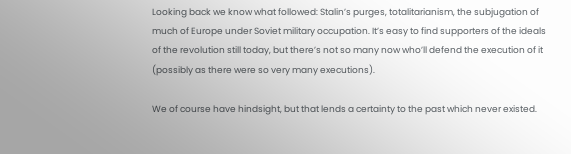Looking back we know what followed: Stalin’s purges, totalitarianism, the subjugation of much of Europe under Soviet military occupation. It’s easy to find supporters of the ideals of the revolution still today, but there’s not so many now who’ll defend the execution of it (possibly as there were so very many executions).

We of course have hindsight, but that lends a certainty to the past which never existed.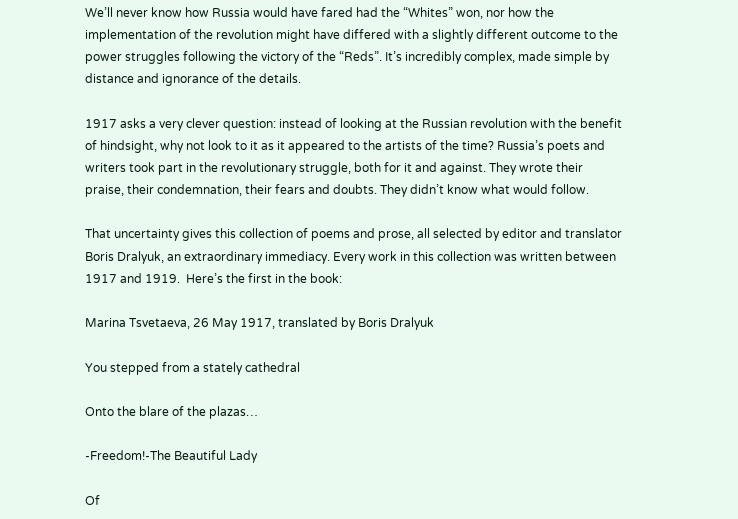We’ll never know how Russia would have fared had the “Whites” won, nor how the implementation of the revolution might have differed with a slightly different outcome to the power struggles following the victory of the “Reds”. It’s incredibly complex, made simple by distance and ignorance of the details.

1917 asks a very clever question: instead of looking at the Russian revolution with the benefit of hindsight, why not look to it as it appeared to the artists of the time? Russia’s poets and writers took part in the revolutionary struggle, both for it and against. They wrote their praise, their condemnation, their fears and doubts. They didn’t know what would follow.

That uncertainty gives this collection of poems and prose, all selected by editor and translator Boris Dralyuk, an extraordinary immediacy. Every work in this collection was written between 1917 and 1919.  Here’s the first in the book:

Marina Tsvetaeva, 26 May 1917, translated by Boris Dralyuk

You stepped from a stately cathedral

Onto the blare of the plazas…

-Freedom!-The Beautiful Lady

Of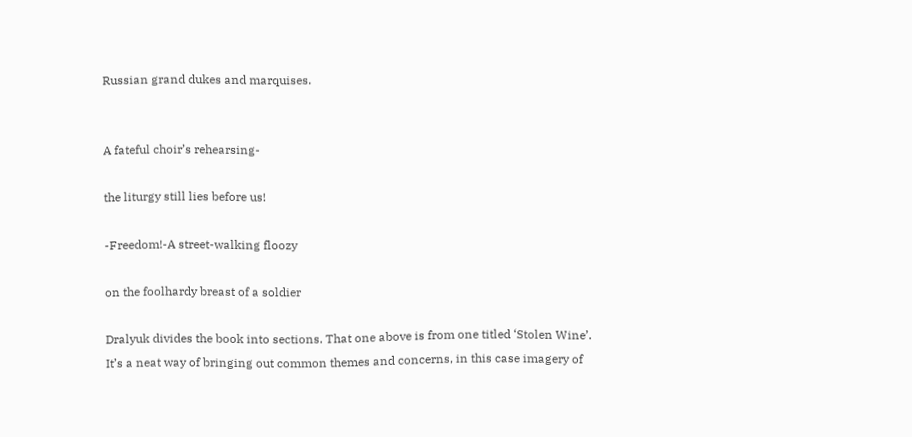Russian grand dukes and marquises.


A fateful choir’s rehearsing-

the liturgy still lies before us!

-Freedom!-A street-walking floozy

on the foolhardy breast of a soldier

Dralyuk divides the book into sections. That one above is from one titled ‘Stolen Wine’. It’s a neat way of bringing out common themes and concerns, in this case imagery of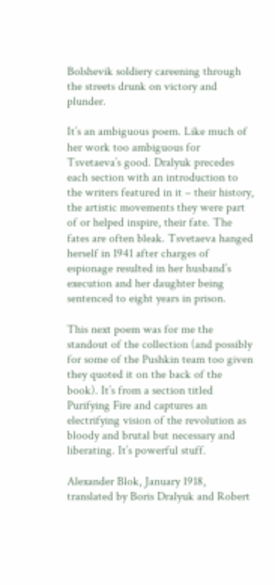Bolshevik soldiery careening through the streets drunk on victory and plunder.

It’s an ambiguous poem. Like much of her work too ambiguous for Tsvetaeva’s good. Dralyuk precedes each section with an introduction to the writers featured in it – their history, the artistic movements they were part of or helped inspire, their fate. The fates are often bleak. Tsvetaeva hanged herself in 1941 after charges of espionage resulted in her husband’s execution and her daughter being sentenced to eight years in prison.

This next poem was for me the standout of the collection (and possibly for some of the Pushkin team too given they quoted it on the back of the book). It’s from a section titled Purifying Fire and captures an electrifying vision of the revolution as bloody and brutal but necessary and liberating. It’s powerful stuff.

Alexander Blok, January 1918, translated by Boris Dralyuk and Robert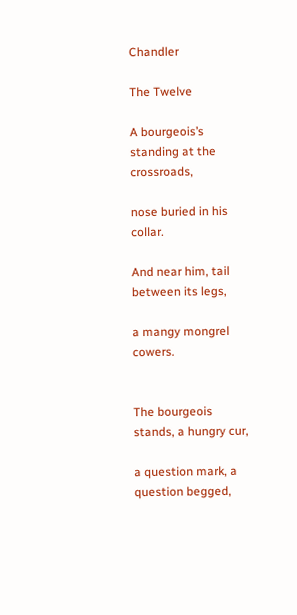Chandler

The Twelve

A bourgeois’s standing at the crossroads,

nose buried in his collar.

And near him, tail between its legs,

a mangy mongrel cowers.


The bourgeois stands, a hungry cur,

a question mark, a question begged,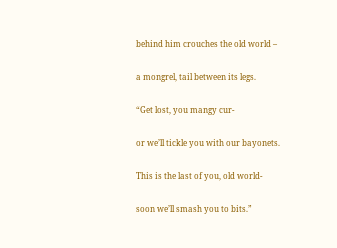behind him crouches the old world –

a mongrel, tail between its legs.

“Get lost, you mangy cur-

or we’ll tickle you with our bayonets.

This is the last of you, old world-

soon we’ll smash you to bits.”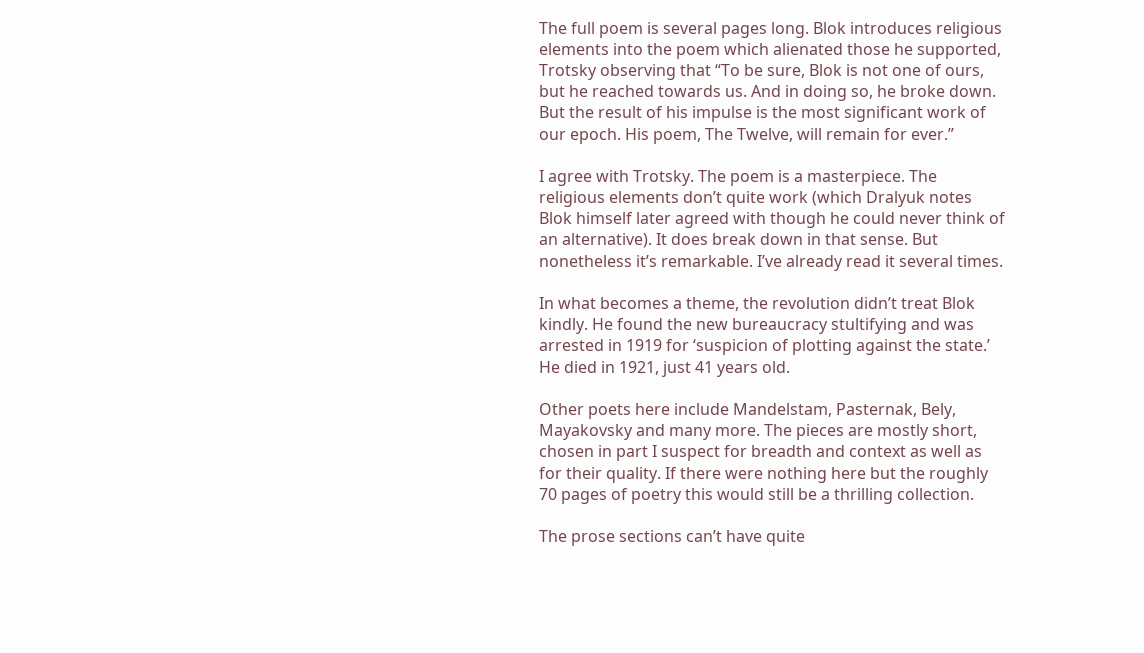The full poem is several pages long. Blok introduces religious elements into the poem which alienated those he supported, Trotsky observing that “To be sure, Blok is not one of ours, but he reached towards us. And in doing so, he broke down. But the result of his impulse is the most significant work of our epoch. His poem, The Twelve, will remain for ever.”

I agree with Trotsky. The poem is a masterpiece. The religious elements don’t quite work (which Dralyuk notes Blok himself later agreed with though he could never think of an alternative). It does break down in that sense. But nonetheless it’s remarkable. I’ve already read it several times.

In what becomes a theme, the revolution didn’t treat Blok kindly. He found the new bureaucracy stultifying and was arrested in 1919 for ‘suspicion of plotting against the state.’ He died in 1921, just 41 years old.

Other poets here include Mandelstam, Pasternak, Bely, Mayakovsky and many more. The pieces are mostly short, chosen in part I suspect for breadth and context as well as for their quality. If there were nothing here but the roughly 70 pages of poetry this would still be a thrilling collection.

The prose sections can’t have quite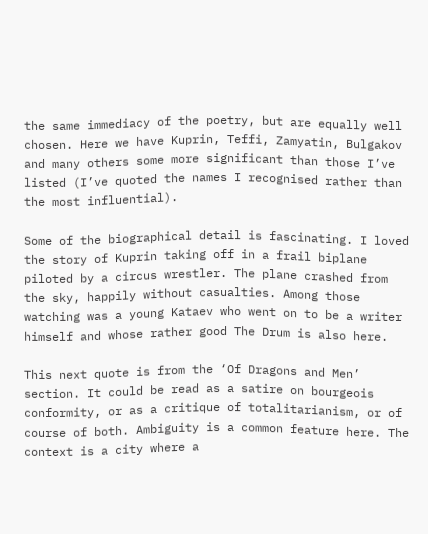the same immediacy of the poetry, but are equally well chosen. Here we have Kuprin, Teffi, Zamyatin, Bulgakov and many others some more significant than those I’ve listed (I’ve quoted the names I recognised rather than the most influential).

Some of the biographical detail is fascinating. I loved the story of Kuprin taking off in a frail biplane piloted by a circus wrestler. The plane crashed from the sky, happily without casualties. Among those watching was a young Kataev who went on to be a writer himself and whose rather good The Drum is also here.

This next quote is from the ‘Of Dragons and Men’ section. It could be read as a satire on bourgeois conformity, or as a critique of totalitarianism, or of course of both. Ambiguity is a common feature here. The context is a city where a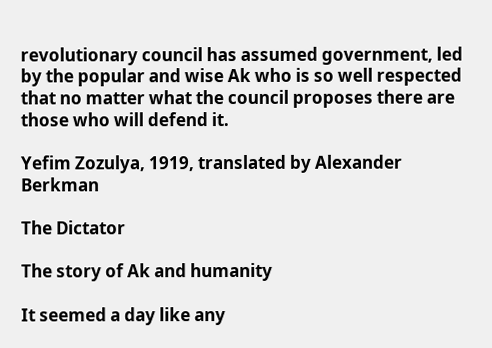revolutionary council has assumed government, led by the popular and wise Ak who is so well respected that no matter what the council proposes there are those who will defend it.

Yefim Zozulya, 1919, translated by Alexander Berkman

The Dictator

The story of Ak and humanity

It seemed a day like any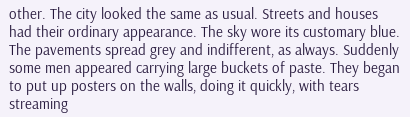other. The city looked the same as usual. Streets and houses had their ordinary appearance. The sky wore its customary blue. The pavements spread grey and indifferent, as always. Suddenly some men appeared carrying large buckets of paste. They began to put up posters on the walls, doing it quickly, with tears streaming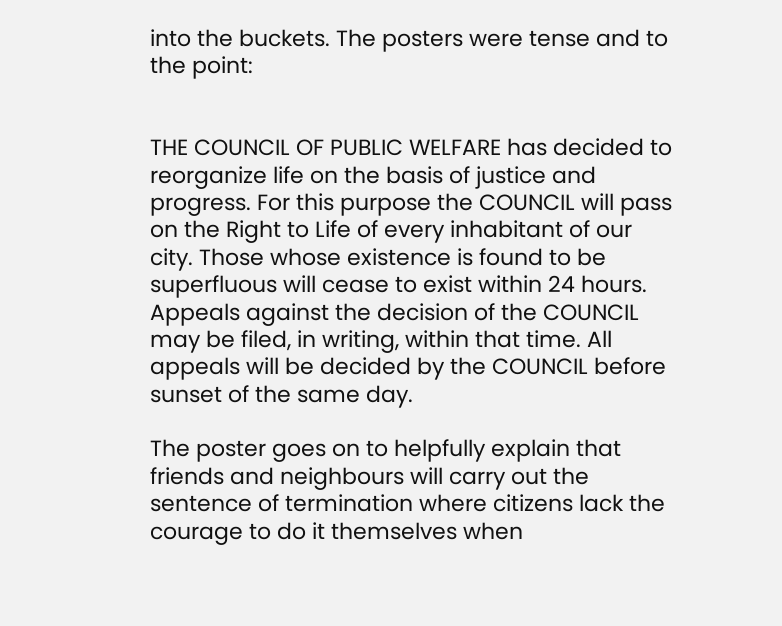into the buckets. The posters were tense and to the point:


THE COUNCIL OF PUBLIC WELFARE has decided to reorganize life on the basis of justice and progress. For this purpose the COUNCIL will pass on the Right to Life of every inhabitant of our city. Those whose existence is found to be superfluous will cease to exist within 24 hours. Appeals against the decision of the COUNCIL may be filed, in writing, within that time. All appeals will be decided by the COUNCIL before sunset of the same day.

The poster goes on to helpfully explain that friends and neighbours will carry out the sentence of termination where citizens lack the courage to do it themselves when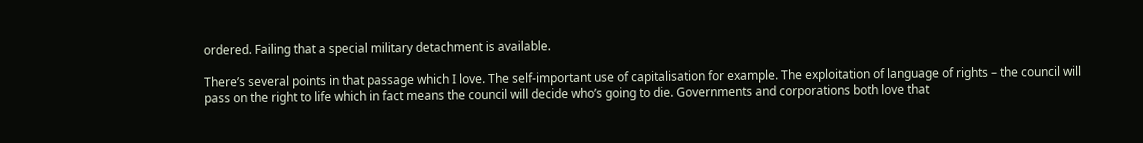ordered. Failing that a special military detachment is available.

There’s several points in that passage which I love. The self-important use of capitalisation for example. The exploitation of language of rights – the council will pass on the right to life which in fact means the council will decide who’s going to die. Governments and corporations both love that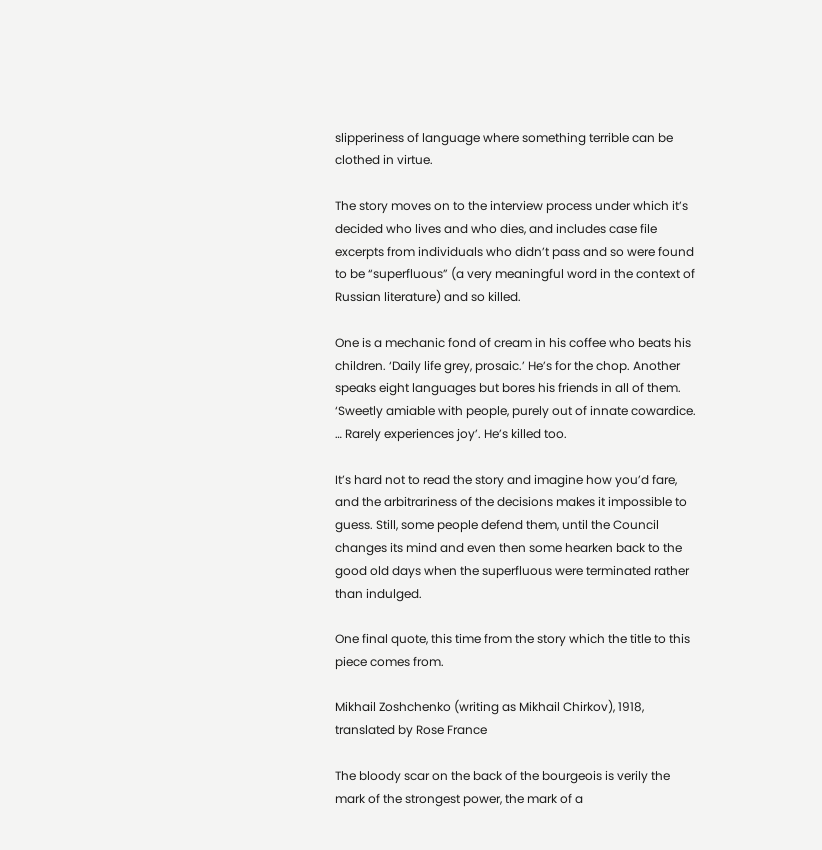slipperiness of language where something terrible can be clothed in virtue.

The story moves on to the interview process under which it’s decided who lives and who dies, and includes case file excerpts from individuals who didn’t pass and so were found to be “superfluous” (a very meaningful word in the context of Russian literature) and so killed.

One is a mechanic fond of cream in his coffee who beats his children. ‘Daily life grey, prosaic.’ He’s for the chop. Another speaks eight languages but bores his friends in all of them. ‘Sweetly amiable with people, purely out of innate cowardice. … Rarely experiences joy’. He’s killed too.

It’s hard not to read the story and imagine how you’d fare, and the arbitrariness of the decisions makes it impossible to guess. Still, some people defend them, until the Council changes its mind and even then some hearken back to the good old days when the superfluous were terminated rather than indulged.

One final quote, this time from the story which the title to this piece comes from.

Mikhail Zoshchenko (writing as Mikhail Chirkov), 1918, translated by Rose France

The bloody scar on the back of the bourgeois is verily the mark of the strongest power, the mark of a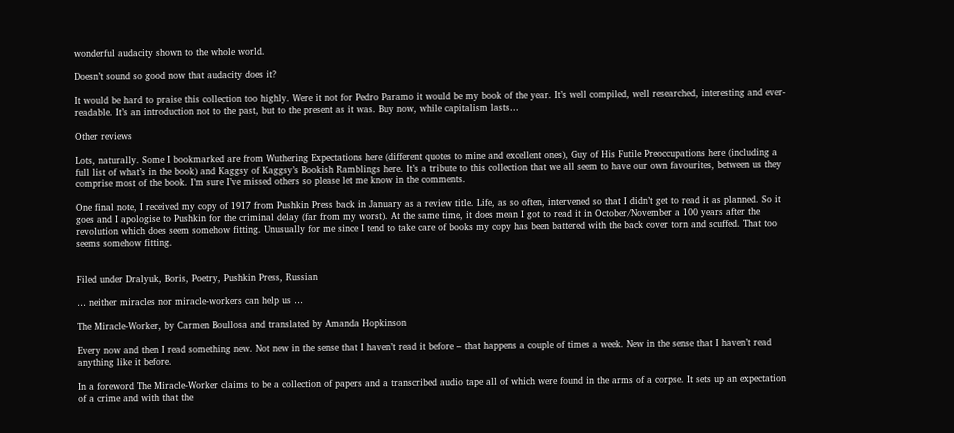wonderful audacity shown to the whole world.

Doesn’t sound so good now that audacity does it?

It would be hard to praise this collection too highly. Were it not for Pedro Paramo it would be my book of the year. It’s well compiled, well researched, interesting and ever-readable. It’s an introduction not to the past, but to the present as it was. Buy now, while capitalism lasts…

Other reviews

Lots, naturally. Some I bookmarked are from Wuthering Expectations here (different quotes to mine and excellent ones), Guy of His Futile Preoccupations here (including a full list of what’s in the book) and Kaggsy of Kaggsy’s Bookish Ramblings here. It’s a tribute to this collection that we all seem to have our own favourites, between us they comprise most of the book. I’m sure I’ve missed others so please let me know in the comments.

One final note, I received my copy of 1917 from Pushkin Press back in January as a review title. Life, as so often, intervened so that I didn’t get to read it as planned. So it goes and I apologise to Pushkin for the criminal delay (far from my worst). At the same time, it does mean I got to read it in October/November a 100 years after the revolution which does seem somehow fitting. Unusually for me since I tend to take care of books my copy has been battered with the back cover torn and scuffed. That too seems somehow fitting.


Filed under Dralyuk, Boris, Poetry, Pushkin Press, Russian

… neither miracles nor miracle-workers can help us …

The Miracle-Worker, by Carmen Boullosa and translated by Amanda Hopkinson

Every now and then I read something new. Not new in the sense that I haven’t read it before – that happens a couple of times a week. New in the sense that I haven’t read anything like it before.

In a foreword The Miracle-Worker claims to be a collection of papers and a transcribed audio tape all of which were found in the arms of a corpse. It sets up an expectation of a crime and with that the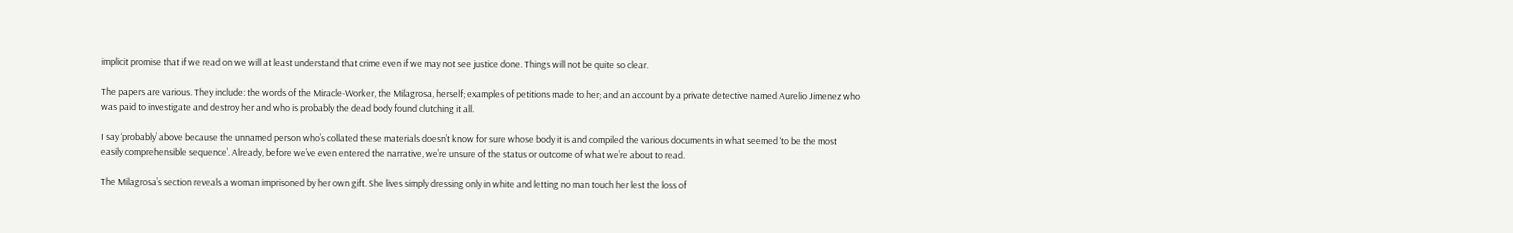implicit promise that if we read on we will at least understand that crime even if we may not see justice done. Things will not be quite so clear.

The papers are various. They include: the words of the Miracle-Worker, the Milagrosa, herself; examples of petitions made to her; and an account by a private detective named Aurelio Jimenez who was paid to investigate and destroy her and who is probably the dead body found clutching it all.

I say ‘probably’ above because the unnamed person who’s collated these materials doesn’t know for sure whose body it is and compiled the various documents in what seemed ‘to be the most easily comprehensible sequence’. Already, before we’ve even entered the narrative, we’re unsure of the status or outcome of what we’re about to read.

The Milagrosa’s section reveals a woman imprisoned by her own gift. She lives simply dressing only in white and letting no man touch her lest the loss of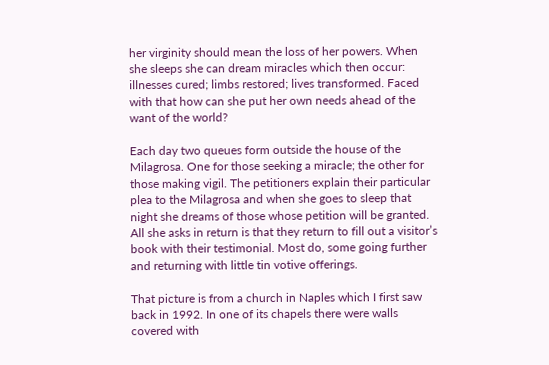her virginity should mean the loss of her powers. When she sleeps she can dream miracles which then occur: illnesses cured; limbs restored; lives transformed. Faced with that how can she put her own needs ahead of the want of the world?

Each day two queues form outside the house of the Milagrosa. One for those seeking a miracle; the other for those making vigil. The petitioners explain their particular plea to the Milagrosa and when she goes to sleep that night she dreams of those whose petition will be granted. All she asks in return is that they return to fill out a visitor’s book with their testimonial. Most do, some going further and returning with little tin votive offerings.

That picture is from a church in Naples which I first saw back in 1992. In one of its chapels there were walls covered with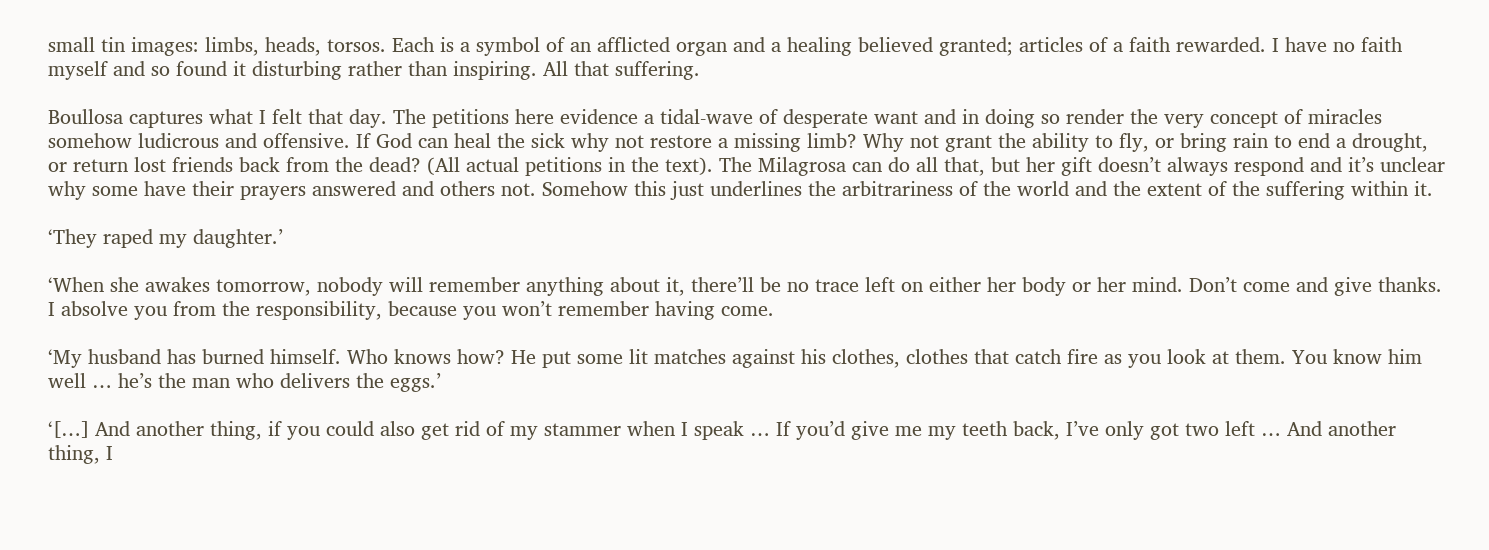small tin images: limbs, heads, torsos. Each is a symbol of an afflicted organ and a healing believed granted; articles of a faith rewarded. I have no faith myself and so found it disturbing rather than inspiring. All that suffering.

Boullosa captures what I felt that day. The petitions here evidence a tidal-wave of desperate want and in doing so render the very concept of miracles somehow ludicrous and offensive. If God can heal the sick why not restore a missing limb? Why not grant the ability to fly, or bring rain to end a drought, or return lost friends back from the dead? (All actual petitions in the text). The Milagrosa can do all that, but her gift doesn’t always respond and it’s unclear why some have their prayers answered and others not. Somehow this just underlines the arbitrariness of the world and the extent of the suffering within it.

‘They raped my daughter.’

‘When she awakes tomorrow, nobody will remember anything about it, there’ll be no trace left on either her body or her mind. Don’t come and give thanks. I absolve you from the responsibility, because you won’t remember having come.

‘My husband has burned himself. Who knows how? He put some lit matches against his clothes, clothes that catch fire as you look at them. You know him well … he’s the man who delivers the eggs.’

‘[…] And another thing, if you could also get rid of my stammer when I speak … If you’d give me my teeth back, I’ve only got two left … And another thing, I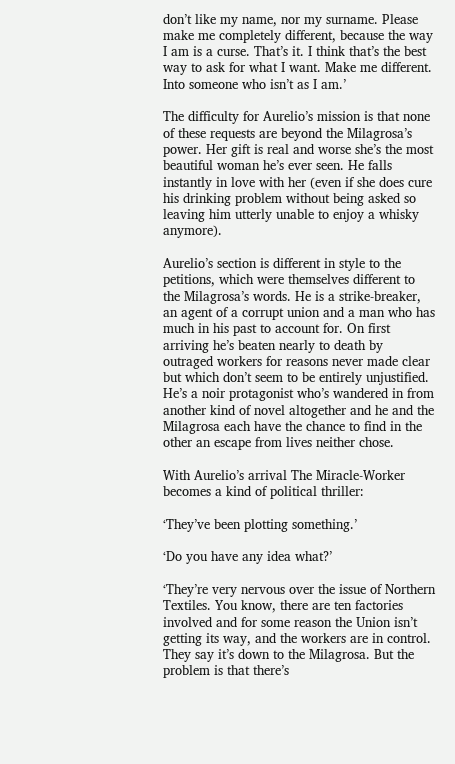don’t like my name, nor my surname. Please make me completely different, because the way I am is a curse. That’s it. I think that’s the best way to ask for what I want. Make me different. Into someone who isn’t as I am.’

The difficulty for Aurelio’s mission is that none of these requests are beyond the Milagrosa’s power. Her gift is real and worse she’s the most beautiful woman he’s ever seen. He falls instantly in love with her (even if she does cure his drinking problem without being asked so leaving him utterly unable to enjoy a whisky anymore).

Aurelio’s section is different in style to the petitions, which were themselves different to the Milagrosa’s words. He is a strike-breaker, an agent of a corrupt union and a man who has much in his past to account for. On first arriving he’s beaten nearly to death by outraged workers for reasons never made clear but which don’t seem to be entirely unjustified. He’s a noir protagonist who’s wandered in from another kind of novel altogether and he and the Milagrosa each have the chance to find in the other an escape from lives neither chose.

With Aurelio’s arrival The Miracle-Worker becomes a kind of political thriller:

‘They’ve been plotting something.’

‘Do you have any idea what?’

‘They’re very nervous over the issue of Northern Textiles. You know, there are ten factories involved and for some reason the Union isn’t getting its way, and the workers are in control. They say it’s down to the Milagrosa. But the problem is that there’s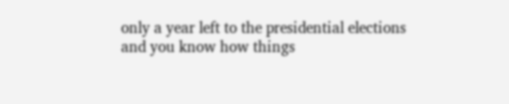only a year left to the presidential elections and you know how things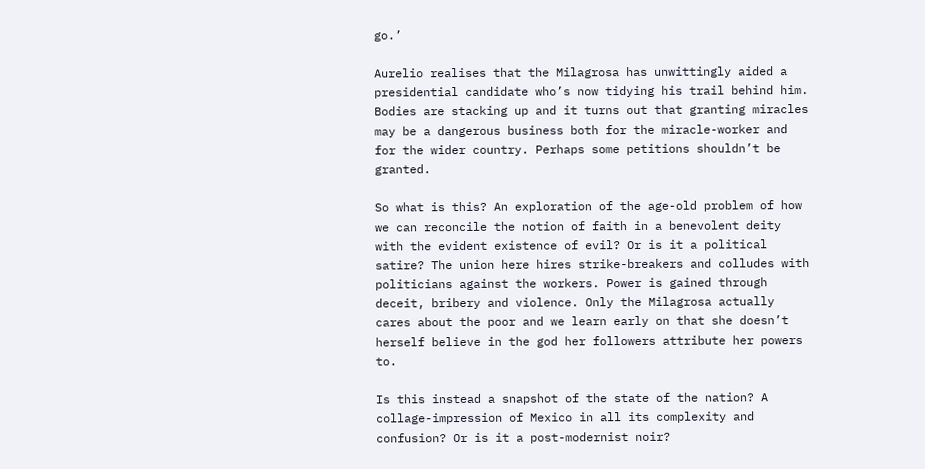go.’

Aurelio realises that the Milagrosa has unwittingly aided a presidential candidate who’s now tidying his trail behind him. Bodies are stacking up and it turns out that granting miracles may be a dangerous business both for the miracle-worker and for the wider country. Perhaps some petitions shouldn’t be granted.

So what is this? An exploration of the age-old problem of how we can reconcile the notion of faith in a benevolent deity with the evident existence of evil? Or is it a political satire? The union here hires strike-breakers and colludes with politicians against the workers. Power is gained through deceit, bribery and violence. Only the Milagrosa actually cares about the poor and we learn early on that she doesn’t herself believe in the god her followers attribute her powers to.

Is this instead a snapshot of the state of the nation? A collage-impression of Mexico in all its complexity and confusion? Or is it a post-modernist noir?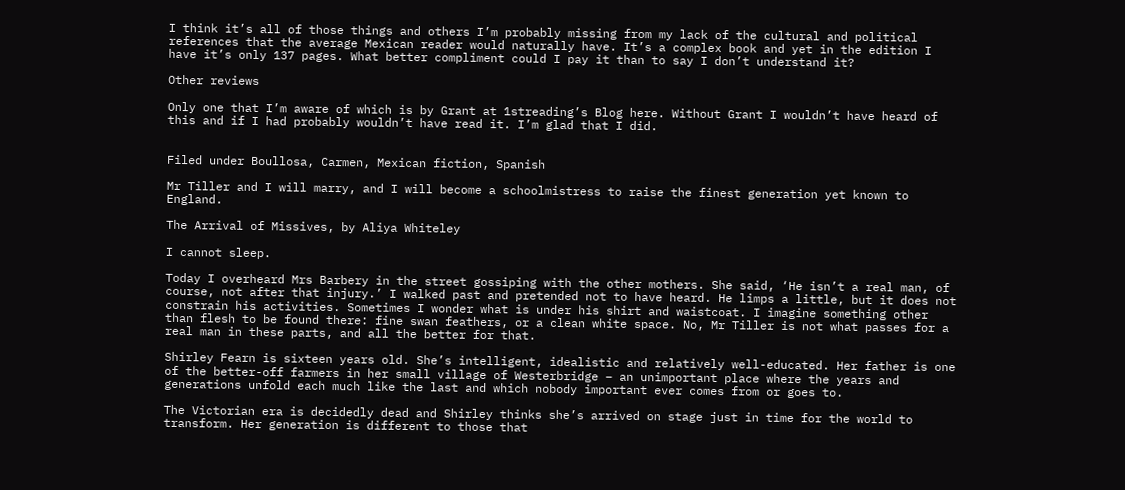I think it’s all of those things and others I’m probably missing from my lack of the cultural and political references that the average Mexican reader would naturally have. It’s a complex book and yet in the edition I have it’s only 137 pages. What better compliment could I pay it than to say I don’t understand it?

Other reviews

Only one that I’m aware of which is by Grant at 1streading’s Blog here. Without Grant I wouldn’t have heard of this and if I had probably wouldn’t have read it. I’m glad that I did.


Filed under Boullosa, Carmen, Mexican fiction, Spanish

Mr Tiller and I will marry, and I will become a schoolmistress to raise the finest generation yet known to England.

The Arrival of Missives, by Aliya Whiteley

I cannot sleep.

Today I overheard Mrs Barbery in the street gossiping with the other mothers. She said, ‘He isn’t a real man, of course, not after that injury.’ I walked past and pretended not to have heard. He limps a little, but it does not constrain his activities. Sometimes I wonder what is under his shirt and waistcoat. I imagine something other than flesh to be found there: fine swan feathers, or a clean white space. No, Mr Tiller is not what passes for a real man in these parts, and all the better for that.

Shirley Fearn is sixteen years old. She’s intelligent, idealistic and relatively well-educated. Her father is one of the better-off farmers in her small village of Westerbridge – an unimportant place where the years and generations unfold each much like the last and which nobody important ever comes from or goes to.

The Victorian era is decidedly dead and Shirley thinks she’s arrived on stage just in time for the world to transform. Her generation is different to those that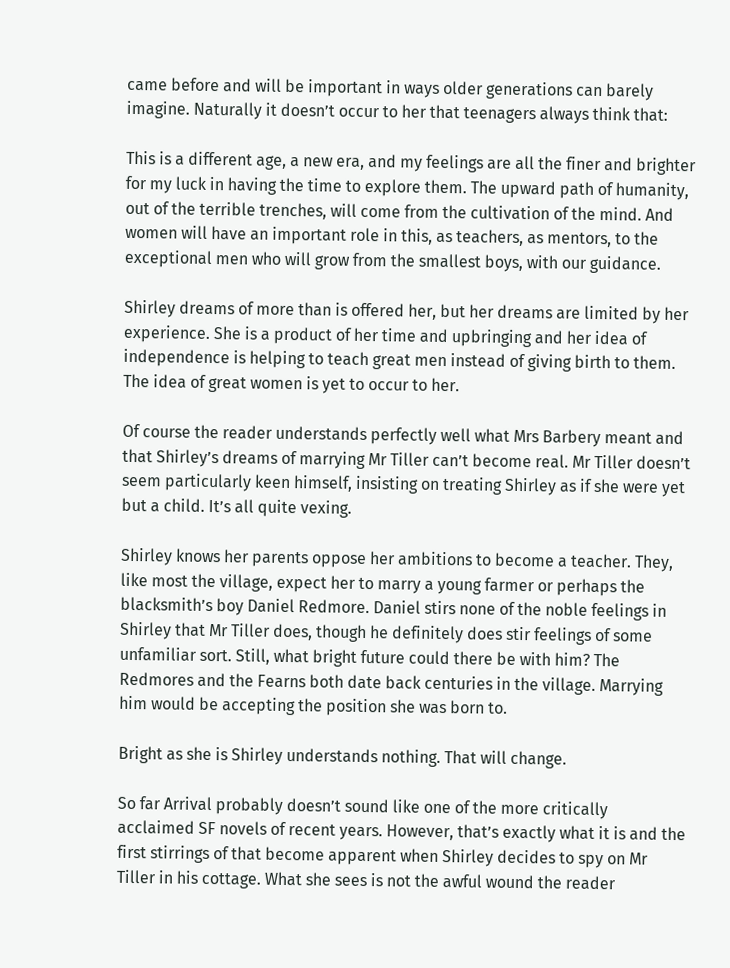came before and will be important in ways older generations can barely imagine. Naturally it doesn’t occur to her that teenagers always think that:

This is a different age, a new era, and my feelings are all the finer and brighter for my luck in having the time to explore them. The upward path of humanity, out of the terrible trenches, will come from the cultivation of the mind. And women will have an important role in this, as teachers, as mentors, to the exceptional men who will grow from the smallest boys, with our guidance.

Shirley dreams of more than is offered her, but her dreams are limited by her experience. She is a product of her time and upbringing and her idea of independence is helping to teach great men instead of giving birth to them. The idea of great women is yet to occur to her.

Of course the reader understands perfectly well what Mrs Barbery meant and that Shirley’s dreams of marrying Mr Tiller can’t become real. Mr Tiller doesn’t seem particularly keen himself, insisting on treating Shirley as if she were yet but a child. It’s all quite vexing.

Shirley knows her parents oppose her ambitions to become a teacher. They, like most the village, expect her to marry a young farmer or perhaps the blacksmith’s boy Daniel Redmore. Daniel stirs none of the noble feelings in Shirley that Mr Tiller does, though he definitely does stir feelings of some unfamiliar sort. Still, what bright future could there be with him? The Redmores and the Fearns both date back centuries in the village. Marrying him would be accepting the position she was born to.

Bright as she is Shirley understands nothing. That will change.

So far Arrival probably doesn’t sound like one of the more critically acclaimed SF novels of recent years. However, that’s exactly what it is and the first stirrings of that become apparent when Shirley decides to spy on Mr Tiller in his cottage. What she sees is not the awful wound the reader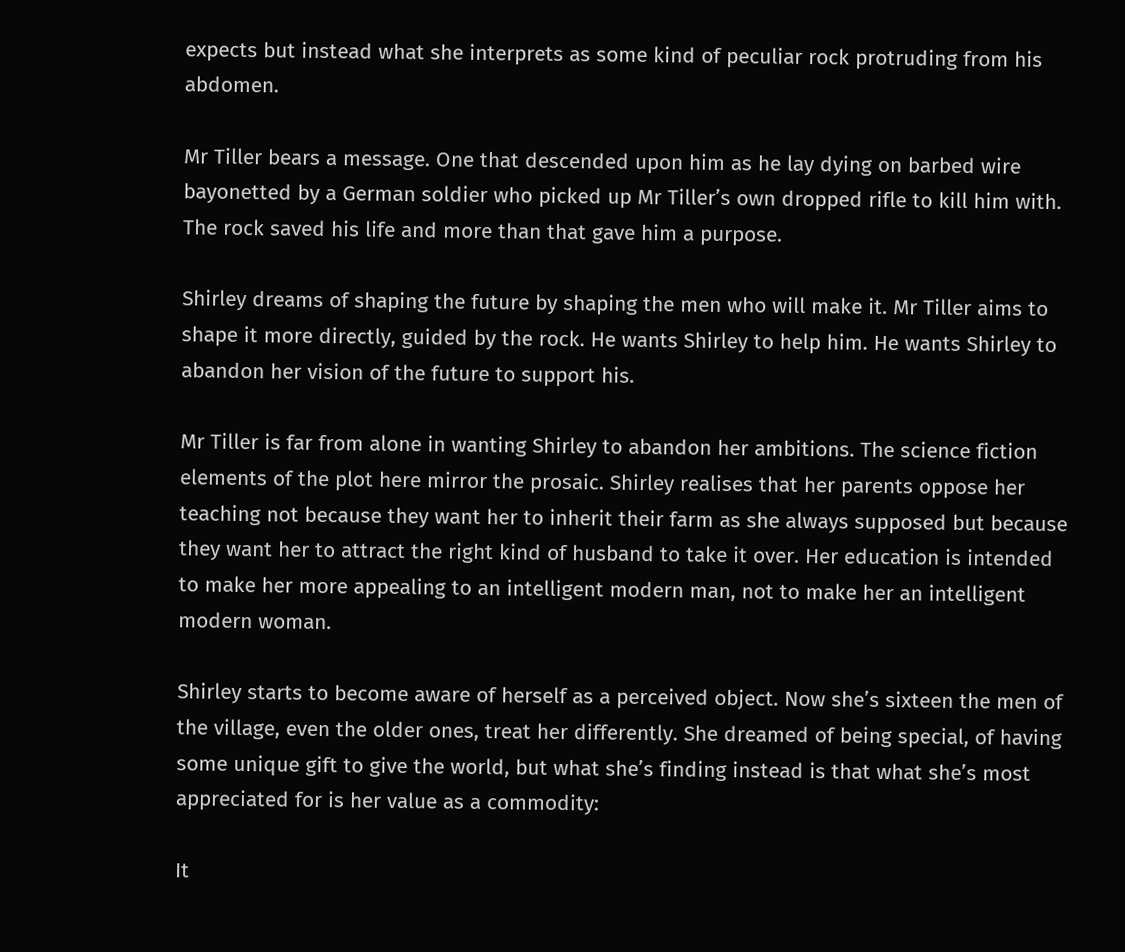expects but instead what she interprets as some kind of peculiar rock protruding from his abdomen.

Mr Tiller bears a message. One that descended upon him as he lay dying on barbed wire bayonetted by a German soldier who picked up Mr Tiller’s own dropped rifle to kill him with. The rock saved his life and more than that gave him a purpose.

Shirley dreams of shaping the future by shaping the men who will make it. Mr Tiller aims to shape it more directly, guided by the rock. He wants Shirley to help him. He wants Shirley to abandon her vision of the future to support his.

Mr Tiller is far from alone in wanting Shirley to abandon her ambitions. The science fiction elements of the plot here mirror the prosaic. Shirley realises that her parents oppose her teaching not because they want her to inherit their farm as she always supposed but because they want her to attract the right kind of husband to take it over. Her education is intended to make her more appealing to an intelligent modern man, not to make her an intelligent modern woman.

Shirley starts to become aware of herself as a perceived object. Now she’s sixteen the men of the village, even the older ones, treat her differently. She dreamed of being special, of having some unique gift to give the world, but what she’s finding instead is that what she’s most appreciated for is her value as a commodity:

It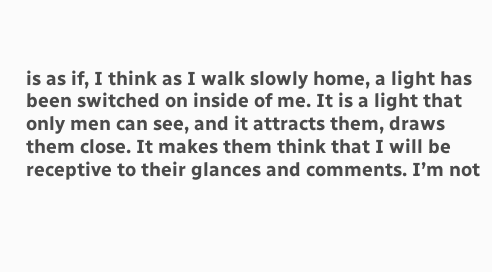is as if, I think as I walk slowly home, a light has been switched on inside of me. It is a light that only men can see, and it attracts them, draws them close. It makes them think that I will be receptive to their glances and comments. I’m not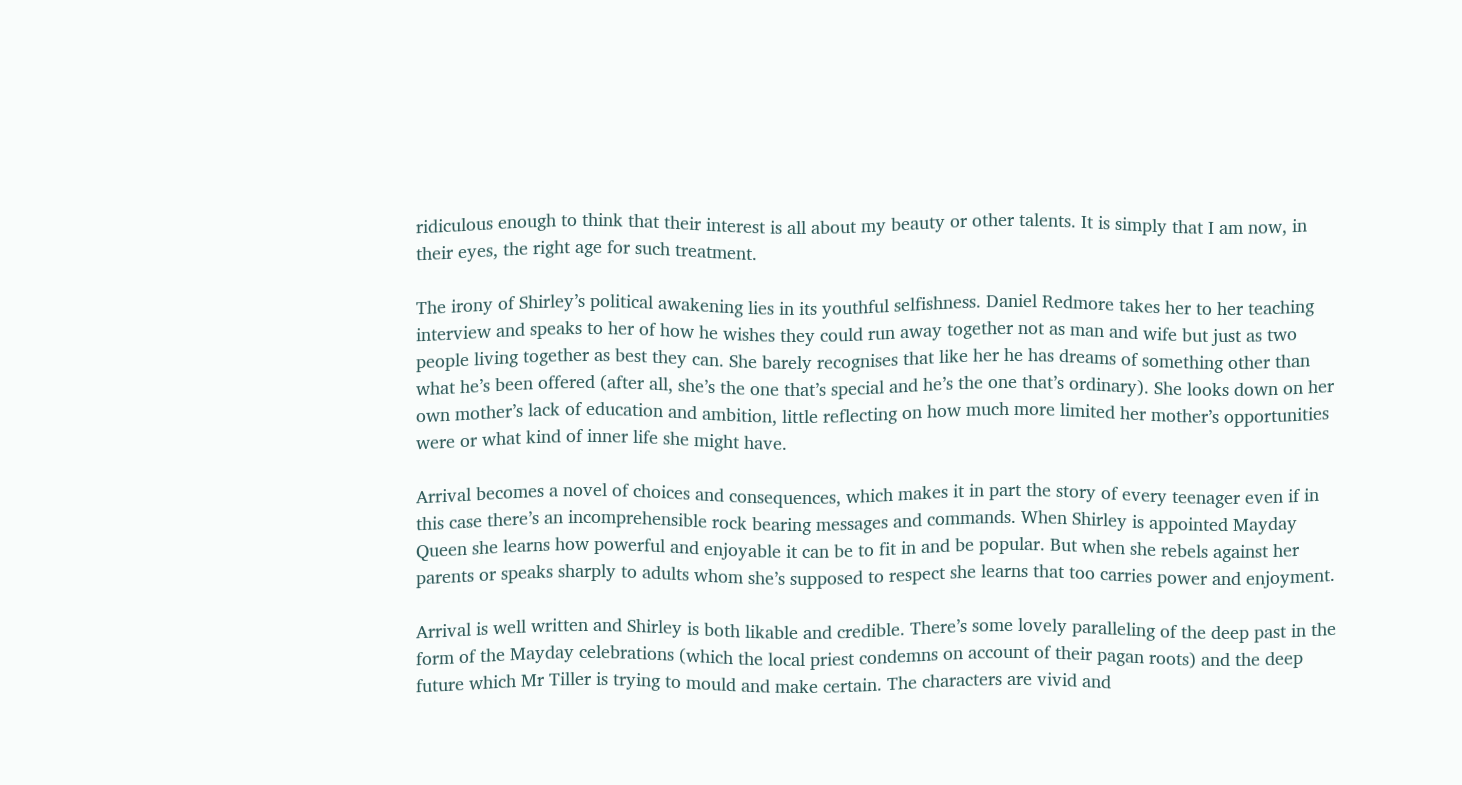ridiculous enough to think that their interest is all about my beauty or other talents. It is simply that I am now, in their eyes, the right age for such treatment.

The irony of Shirley’s political awakening lies in its youthful selfishness. Daniel Redmore takes her to her teaching interview and speaks to her of how he wishes they could run away together not as man and wife but just as two people living together as best they can. She barely recognises that like her he has dreams of something other than what he’s been offered (after all, she’s the one that’s special and he’s the one that’s ordinary). She looks down on her own mother’s lack of education and ambition, little reflecting on how much more limited her mother’s opportunities were or what kind of inner life she might have.

Arrival becomes a novel of choices and consequences, which makes it in part the story of every teenager even if in this case there’s an incomprehensible rock bearing messages and commands. When Shirley is appointed Mayday Queen she learns how powerful and enjoyable it can be to fit in and be popular. But when she rebels against her parents or speaks sharply to adults whom she’s supposed to respect she learns that too carries power and enjoyment.

Arrival is well written and Shirley is both likable and credible. There’s some lovely paralleling of the deep past in the form of the Mayday celebrations (which the local priest condemns on account of their pagan roots) and the deep future which Mr Tiller is trying to mould and make certain. The characters are vivid and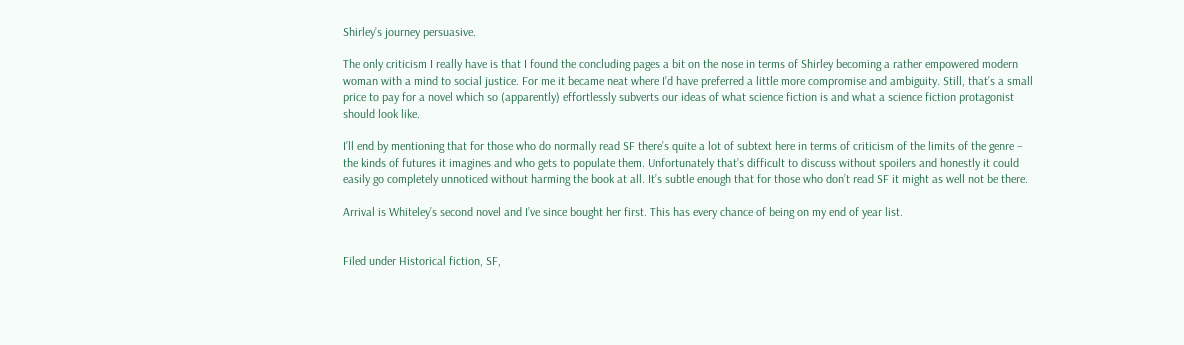Shirley’s journey persuasive.

The only criticism I really have is that I found the concluding pages a bit on the nose in terms of Shirley becoming a rather empowered modern woman with a mind to social justice. For me it became neat where I’d have preferred a little more compromise and ambiguity. Still, that’s a small price to pay for a novel which so (apparently) effortlessly subverts our ideas of what science fiction is and what a science fiction protagonist should look like.

I’ll end by mentioning that for those who do normally read SF there’s quite a lot of subtext here in terms of criticism of the limits of the genre – the kinds of futures it imagines and who gets to populate them. Unfortunately that’s difficult to discuss without spoilers and honestly it could easily go completely unnoticed without harming the book at all. It’s subtle enough that for those who don’t read SF it might as well not be there.

Arrival is Whiteley’s second novel and I’ve since bought her first. This has every chance of being on my end of year list.


Filed under Historical fiction, SF,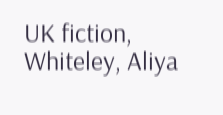UK fiction, Whiteley, Aliya